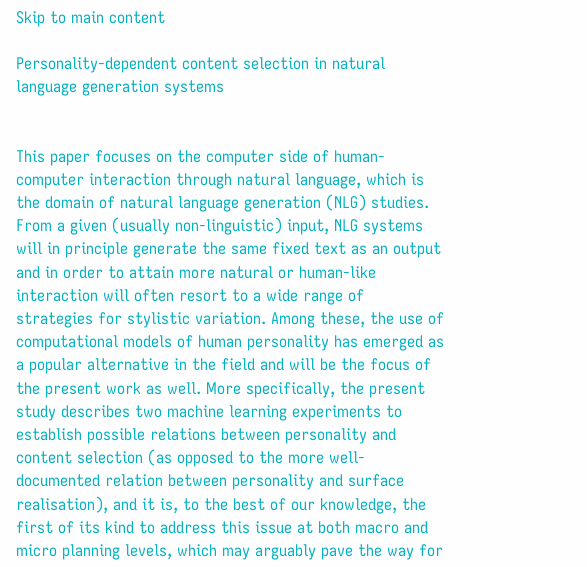Skip to main content

Personality-dependent content selection in natural language generation systems


This paper focuses on the computer side of human-computer interaction through natural language, which is the domain of natural language generation (NLG) studies. From a given (usually non-linguistic) input, NLG systems will in principle generate the same fixed text as an output and in order to attain more natural or human-like interaction will often resort to a wide range of strategies for stylistic variation. Among these, the use of computational models of human personality has emerged as a popular alternative in the field and will be the focus of the present work as well. More specifically, the present study describes two machine learning experiments to establish possible relations between personality and content selection (as opposed to the more well-documented relation between personality and surface realisation), and it is, to the best of our knowledge, the first of its kind to address this issue at both macro and micro planning levels, which may arguably pave the way for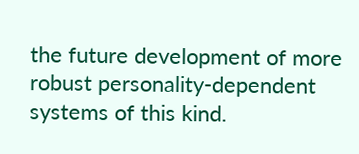the future development of more robust personality-dependent systems of this kind.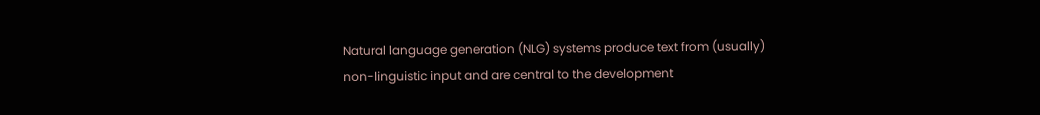Natural language generation (NLG) systems produce text from (usually) non-linguistic input and are central to the development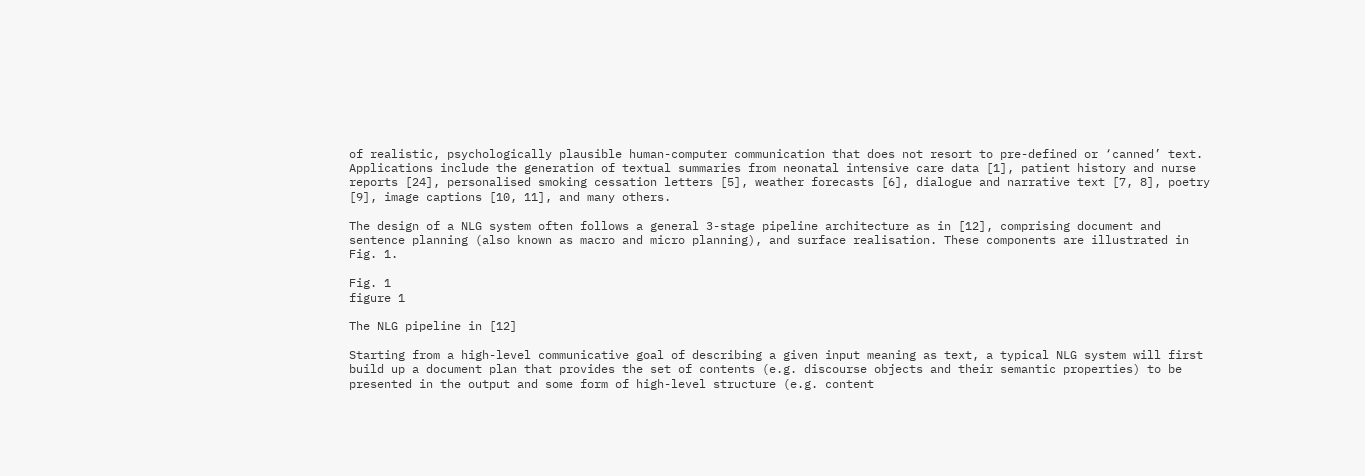of realistic, psychologically plausible human-computer communication that does not resort to pre-defined or ‘canned’ text. Applications include the generation of textual summaries from neonatal intensive care data [1], patient history and nurse reports [24], personalised smoking cessation letters [5], weather forecasts [6], dialogue and narrative text [7, 8], poetry [9], image captions [10, 11], and many others.

The design of a NLG system often follows a general 3-stage pipeline architecture as in [12], comprising document and sentence planning (also known as macro and micro planning), and surface realisation. These components are illustrated in Fig. 1.

Fig. 1
figure 1

The NLG pipeline in [12]

Starting from a high-level communicative goal of describing a given input meaning as text, a typical NLG system will first build up a document plan that provides the set of contents (e.g. discourse objects and their semantic properties) to be presented in the output and some form of high-level structure (e.g. content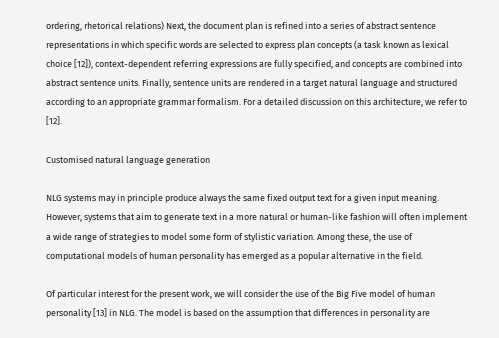ordering, rhetorical relations) Next, the document plan is refined into a series of abstract sentence representations in which specific words are selected to express plan concepts (a task known as lexical choice [12]), context-dependent referring expressions are fully specified, and concepts are combined into abstract sentence units. Finally, sentence units are rendered in a target natural language and structured according to an appropriate grammar formalism. For a detailed discussion on this architecture, we refer to [12].

Customised natural language generation

NLG systems may in principle produce always the same fixed output text for a given input meaning. However, systems that aim to generate text in a more natural or human-like fashion will often implement a wide range of strategies to model some form of stylistic variation. Among these, the use of computational models of human personality has emerged as a popular alternative in the field.

Of particular interest for the present work, we will consider the use of the Big Five model of human personality [13] in NLG. The model is based on the assumption that differences in personality are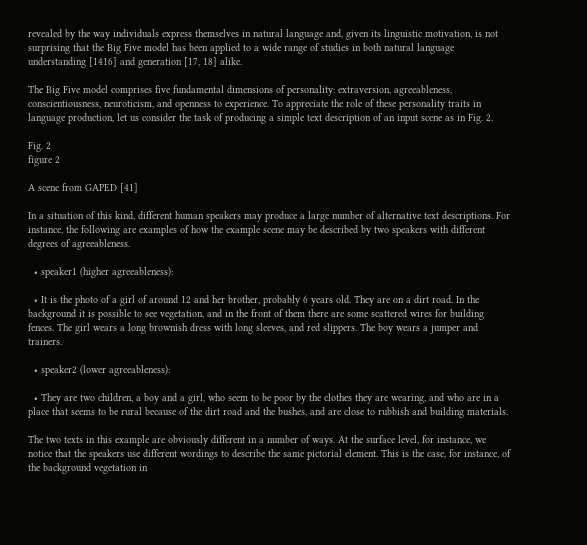revealed by the way individuals express themselves in natural language and, given its linguistic motivation, is not surprising that the Big Five model has been applied to a wide range of studies in both natural language understanding [1416] and generation [17, 18] alike.

The Big Five model comprises five fundamental dimensions of personality: extraversion, agreeableness, conscientiousness, neuroticism, and openness to experience. To appreciate the role of these personality traits in language production, let us consider the task of producing a simple text description of an input scene as in Fig. 2.

Fig. 2
figure 2

A scene from GAPED [41]

In a situation of this kind, different human speakers may produce a large number of alternative text descriptions. For instance, the following are examples of how the example scene may be described by two speakers with different degrees of agreeableness.

  • speaker1 (higher agreeableness):

  • It is the photo of a girl of around 12 and her brother, probably 6 years old. They are on a dirt road. In the background it is possible to see vegetation, and in the front of them there are some scattered wires for building fences. The girl wears a long brownish dress with long sleeves, and red slippers. The boy wears a jumper and trainers.

  • speaker2 (lower agreeableness):

  • They are two children, a boy and a girl, who seem to be poor by the clothes they are wearing, and who are in a place that seems to be rural because of the dirt road and the bushes, and are close to rubbish and building materials.

The two texts in this example are obviously different in a number of ways. At the surface level, for instance, we notice that the speakers use different wordings to describe the same pictorial element. This is the case, for instance, of the background vegetation in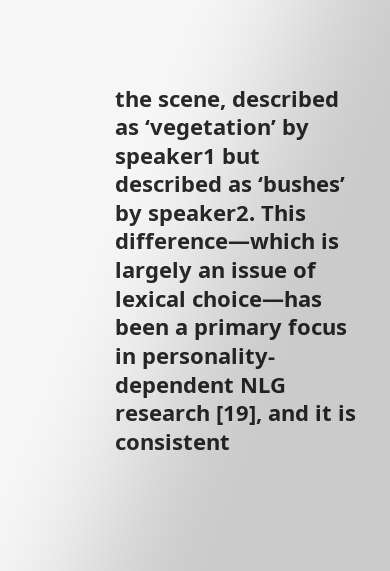the scene, described as ‘vegetation’ by speaker1 but described as ‘bushes’ by speaker2. This difference—which is largely an issue of lexical choice—has been a primary focus in personality-dependent NLG research [19], and it is consistent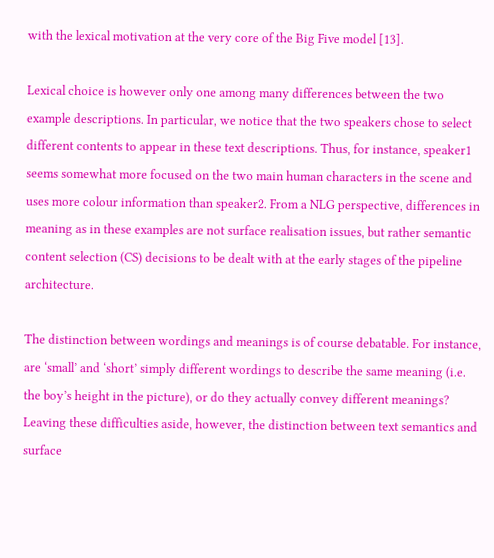with the lexical motivation at the very core of the Big Five model [13].

Lexical choice is however only one among many differences between the two example descriptions. In particular, we notice that the two speakers chose to select different contents to appear in these text descriptions. Thus, for instance, speaker1 seems somewhat more focused on the two main human characters in the scene and uses more colour information than speaker2. From a NLG perspective, differences in meaning as in these examples are not surface realisation issues, but rather semantic content selection (CS) decisions to be dealt with at the early stages of the pipeline architecture.

The distinction between wordings and meanings is of course debatable. For instance, are ‘small’ and ‘short’ simply different wordings to describe the same meaning (i.e. the boy’s height in the picture), or do they actually convey different meanings? Leaving these difficulties aside, however, the distinction between text semantics and surface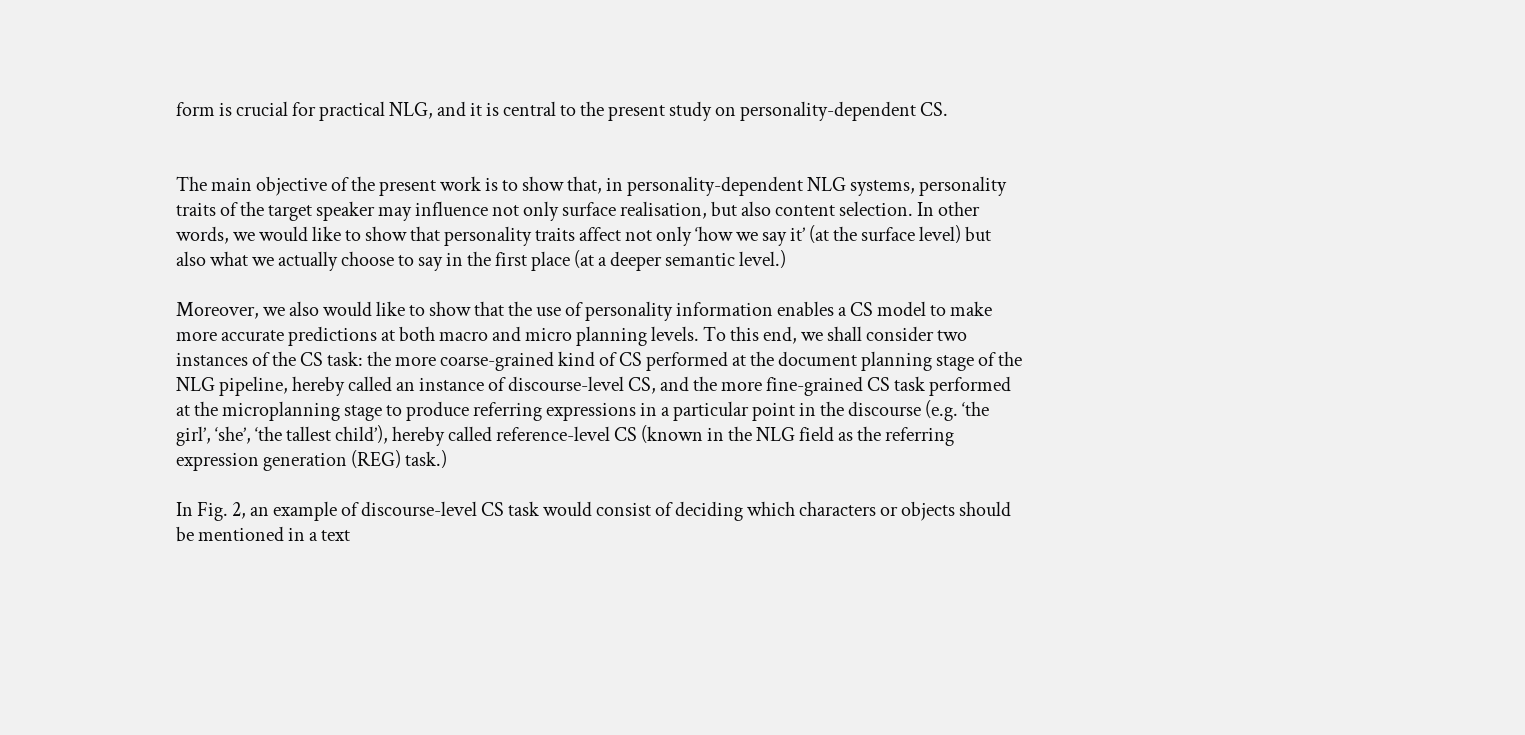form is crucial for practical NLG, and it is central to the present study on personality-dependent CS.


The main objective of the present work is to show that, in personality-dependent NLG systems, personality traits of the target speaker may influence not only surface realisation, but also content selection. In other words, we would like to show that personality traits affect not only ‘how we say it’ (at the surface level) but also what we actually choose to say in the first place (at a deeper semantic level.)

Moreover, we also would like to show that the use of personality information enables a CS model to make more accurate predictions at both macro and micro planning levels. To this end, we shall consider two instances of the CS task: the more coarse-grained kind of CS performed at the document planning stage of the NLG pipeline, hereby called an instance of discourse-level CS, and the more fine-grained CS task performed at the microplanning stage to produce referring expressions in a particular point in the discourse (e.g. ‘the girl’, ‘she’, ‘the tallest child’), hereby called reference-level CS (known in the NLG field as the referring expression generation (REG) task.)

In Fig. 2, an example of discourse-level CS task would consist of deciding which characters or objects should be mentioned in a text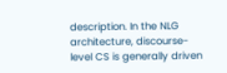description. In the NLG architecture, discourse-level CS is generally driven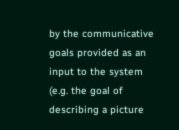by the communicative goals provided as an input to the system (e.g. the goal of describing a picture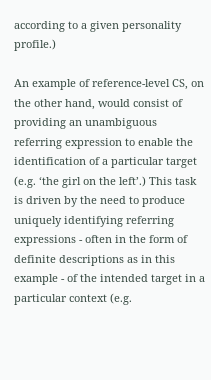according to a given personality profile.)

An example of reference-level CS, on the other hand, would consist of providing an unambiguous referring expression to enable the identification of a particular target (e.g. ‘the girl on the left’.) This task is driven by the need to produce uniquely identifying referring expressions - often in the form of definite descriptions as in this example - of the intended target in a particular context (e.g.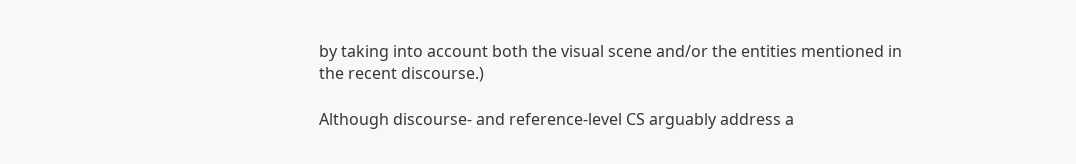by taking into account both the visual scene and/or the entities mentioned in the recent discourse.)

Although discourse- and reference-level CS arguably address a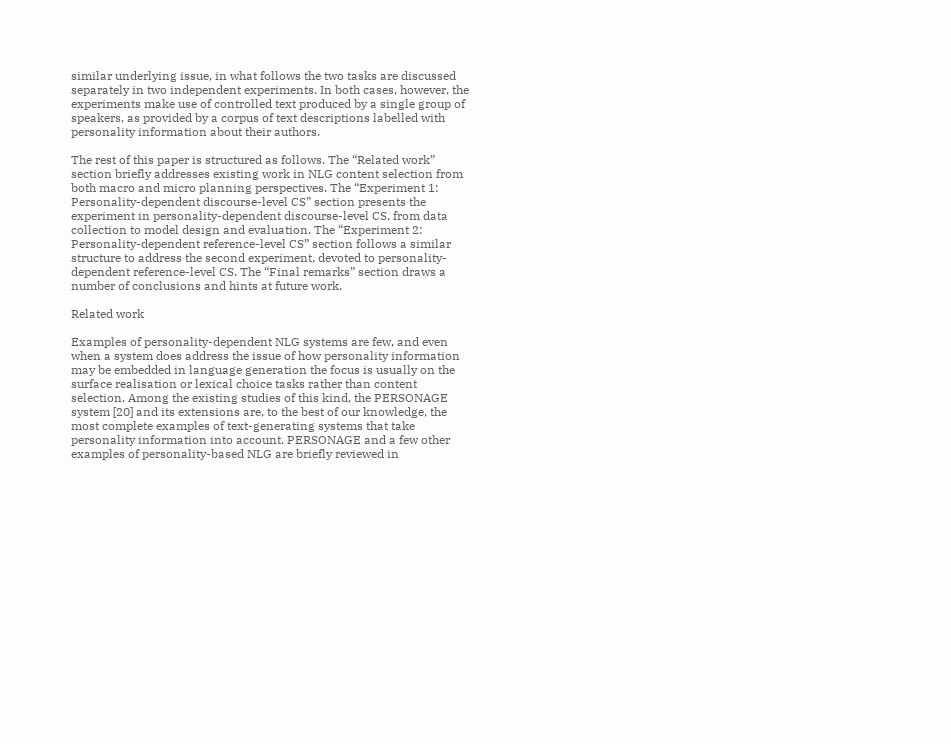similar underlying issue, in what follows the two tasks are discussed separately in two independent experiments. In both cases, however, the experiments make use of controlled text produced by a single group of speakers, as provided by a corpus of text descriptions labelled with personality information about their authors.

The rest of this paper is structured as follows. The “Related work” section briefly addresses existing work in NLG content selection from both macro and micro planning perspectives. The “Experiment 1: Personality-dependent discourse-level CS” section presents the experiment in personality-dependent discourse-level CS, from data collection to model design and evaluation. The “Experiment 2: Personality-dependent reference-level CS” section follows a similar structure to address the second experiment, devoted to personality-dependent reference-level CS. The “Final remarks” section draws a number of conclusions and hints at future work.

Related work

Examples of personality-dependent NLG systems are few, and even when a system does address the issue of how personality information may be embedded in language generation the focus is usually on the surface realisation or lexical choice tasks rather than content selection. Among the existing studies of this kind, the PERSONAGE system [20] and its extensions are, to the best of our knowledge, the most complete examples of text-generating systems that take personality information into account. PERSONAGE and a few other examples of personality-based NLG are briefly reviewed in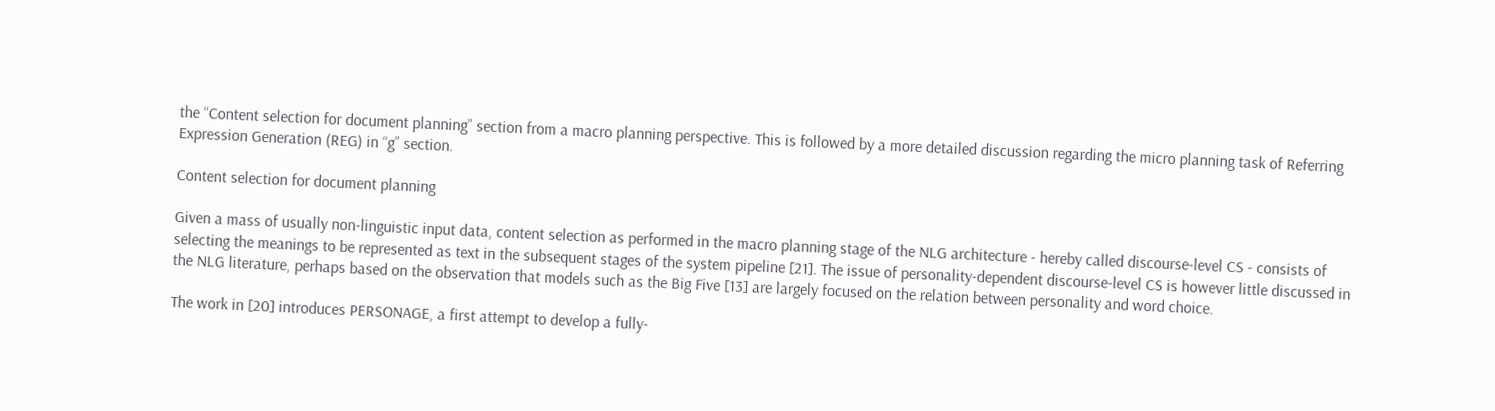the “Content selection for document planning” section from a macro planning perspective. This is followed by a more detailed discussion regarding the micro planning task of Referring Expression Generation (REG) in “g” section.

Content selection for document planning

Given a mass of usually non-linguistic input data, content selection as performed in the macro planning stage of the NLG architecture - hereby called discourse-level CS - consists of selecting the meanings to be represented as text in the subsequent stages of the system pipeline [21]. The issue of personality-dependent discourse-level CS is however little discussed in the NLG literature, perhaps based on the observation that models such as the Big Five [13] are largely focused on the relation between personality and word choice.

The work in [20] introduces PERSONAGE, a first attempt to develop a fully-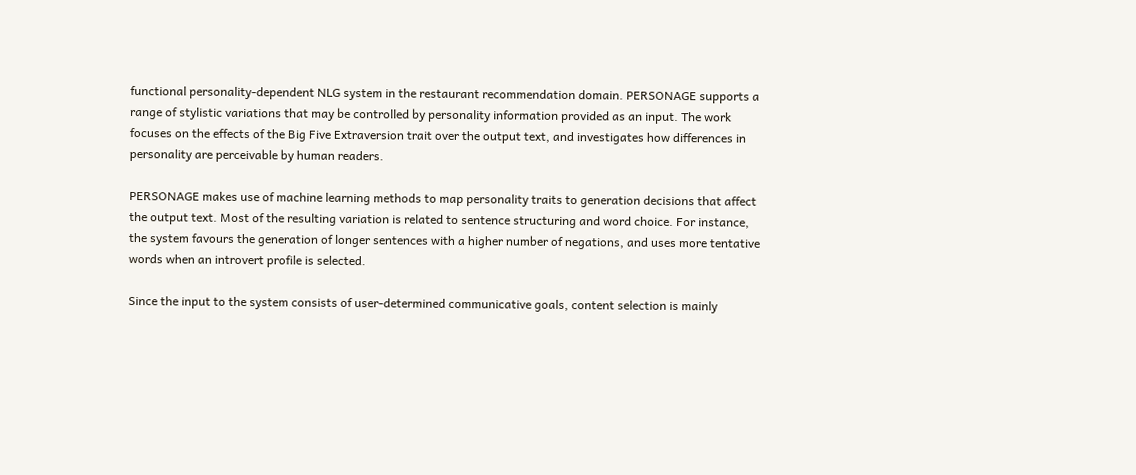functional personality-dependent NLG system in the restaurant recommendation domain. PERSONAGE supports a range of stylistic variations that may be controlled by personality information provided as an input. The work focuses on the effects of the Big Five Extraversion trait over the output text, and investigates how differences in personality are perceivable by human readers.

PERSONAGE makes use of machine learning methods to map personality traits to generation decisions that affect the output text. Most of the resulting variation is related to sentence structuring and word choice. For instance, the system favours the generation of longer sentences with a higher number of negations, and uses more tentative words when an introvert profile is selected.

Since the input to the system consists of user-determined communicative goals, content selection is mainly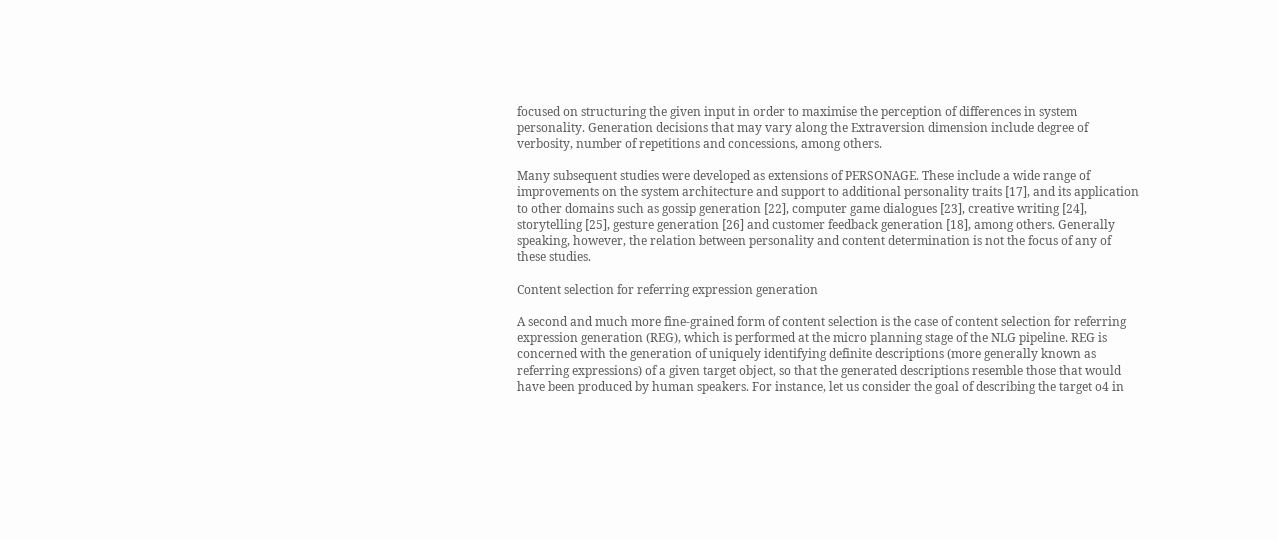focused on structuring the given input in order to maximise the perception of differences in system personality. Generation decisions that may vary along the Extraversion dimension include degree of verbosity, number of repetitions and concessions, among others.

Many subsequent studies were developed as extensions of PERSONAGE. These include a wide range of improvements on the system architecture and support to additional personality traits [17], and its application to other domains such as gossip generation [22], computer game dialogues [23], creative writing [24], storytelling [25], gesture generation [26] and customer feedback generation [18], among others. Generally speaking, however, the relation between personality and content determination is not the focus of any of these studies.

Content selection for referring expression generation

A second and much more fine-grained form of content selection is the case of content selection for referring expression generation (REG), which is performed at the micro planning stage of the NLG pipeline. REG is concerned with the generation of uniquely identifying definite descriptions (more generally known as referring expressions) of a given target object, so that the generated descriptions resemble those that would have been produced by human speakers. For instance, let us consider the goal of describing the target o4 in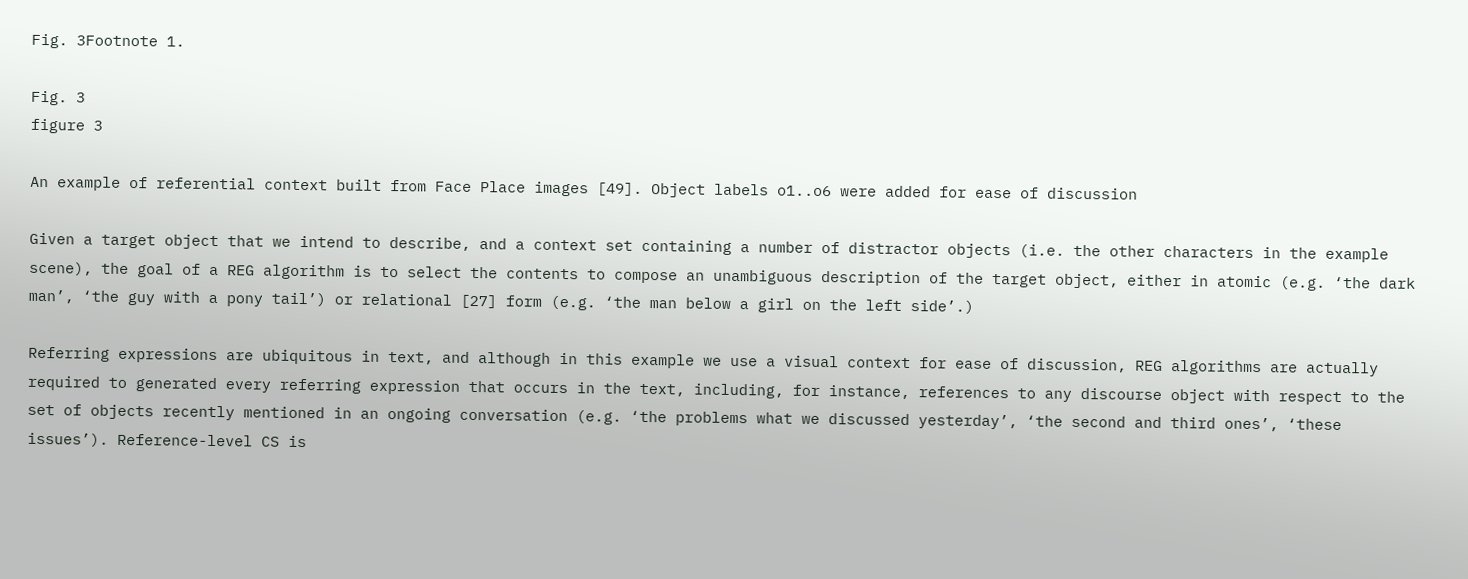Fig. 3Footnote 1.

Fig. 3
figure 3

An example of referential context built from Face Place images [49]. Object labels o1..o6 were added for ease of discussion

Given a target object that we intend to describe, and a context set containing a number of distractor objects (i.e. the other characters in the example scene), the goal of a REG algorithm is to select the contents to compose an unambiguous description of the target object, either in atomic (e.g. ‘the dark man’, ‘the guy with a pony tail’) or relational [27] form (e.g. ‘the man below a girl on the left side’.)

Referring expressions are ubiquitous in text, and although in this example we use a visual context for ease of discussion, REG algorithms are actually required to generated every referring expression that occurs in the text, including, for instance, references to any discourse object with respect to the set of objects recently mentioned in an ongoing conversation (e.g. ‘the problems what we discussed yesterday’, ‘the second and third ones’, ‘these issues’). Reference-level CS is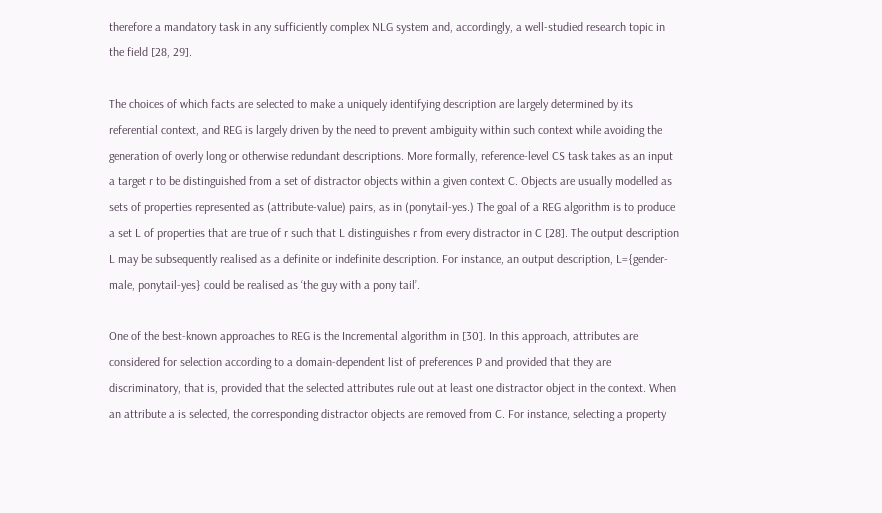therefore a mandatory task in any sufficiently complex NLG system and, accordingly, a well-studied research topic in the field [28, 29].

The choices of which facts are selected to make a uniquely identifying description are largely determined by its referential context, and REG is largely driven by the need to prevent ambiguity within such context while avoiding the generation of overly long or otherwise redundant descriptions. More formally, reference-level CS task takes as an input a target r to be distinguished from a set of distractor objects within a given context C. Objects are usually modelled as sets of properties represented as (attribute-value) pairs, as in (ponytail-yes.) The goal of a REG algorithm is to produce a set L of properties that are true of r such that L distinguishes r from every distractor in C [28]. The output description L may be subsequently realised as a definite or indefinite description. For instance, an output description, L={gender-male, ponytail-yes} could be realised as ‘the guy with a pony tail’.

One of the best-known approaches to REG is the Incremental algorithm in [30]. In this approach, attributes are considered for selection according to a domain-dependent list of preferences P and provided that they are discriminatory, that is, provided that the selected attributes rule out at least one distractor object in the context. When an attribute a is selected, the corresponding distractor objects are removed from C. For instance, selecting a property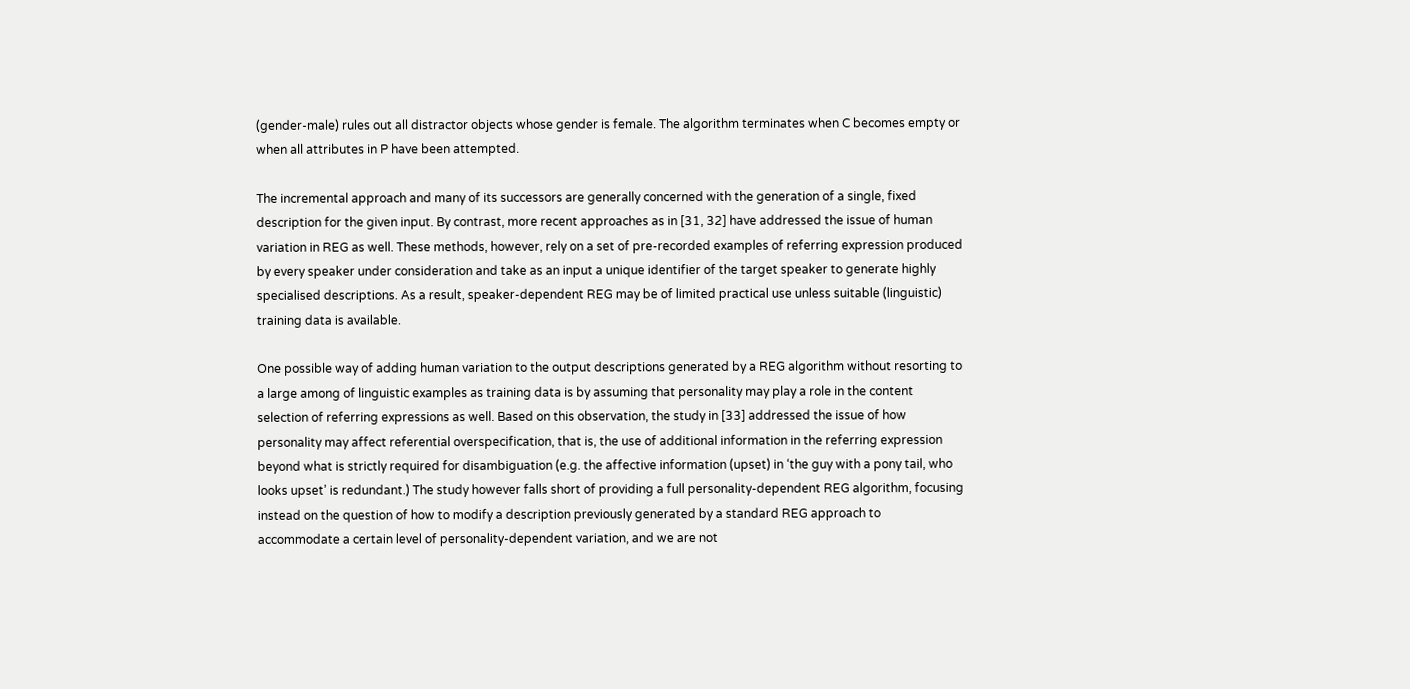(gender-male) rules out all distractor objects whose gender is female. The algorithm terminates when C becomes empty or when all attributes in P have been attempted.

The incremental approach and many of its successors are generally concerned with the generation of a single, fixed description for the given input. By contrast, more recent approaches as in [31, 32] have addressed the issue of human variation in REG as well. These methods, however, rely on a set of pre-recorded examples of referring expression produced by every speaker under consideration and take as an input a unique identifier of the target speaker to generate highly specialised descriptions. As a result, speaker-dependent REG may be of limited practical use unless suitable (linguistic) training data is available.

One possible way of adding human variation to the output descriptions generated by a REG algorithm without resorting to a large among of linguistic examples as training data is by assuming that personality may play a role in the content selection of referring expressions as well. Based on this observation, the study in [33] addressed the issue of how personality may affect referential overspecification, that is, the use of additional information in the referring expression beyond what is strictly required for disambiguation (e.g. the affective information (upset) in ‘the guy with a pony tail, who looks upset’ is redundant.) The study however falls short of providing a full personality-dependent REG algorithm, focusing instead on the question of how to modify a description previously generated by a standard REG approach to accommodate a certain level of personality-dependent variation, and we are not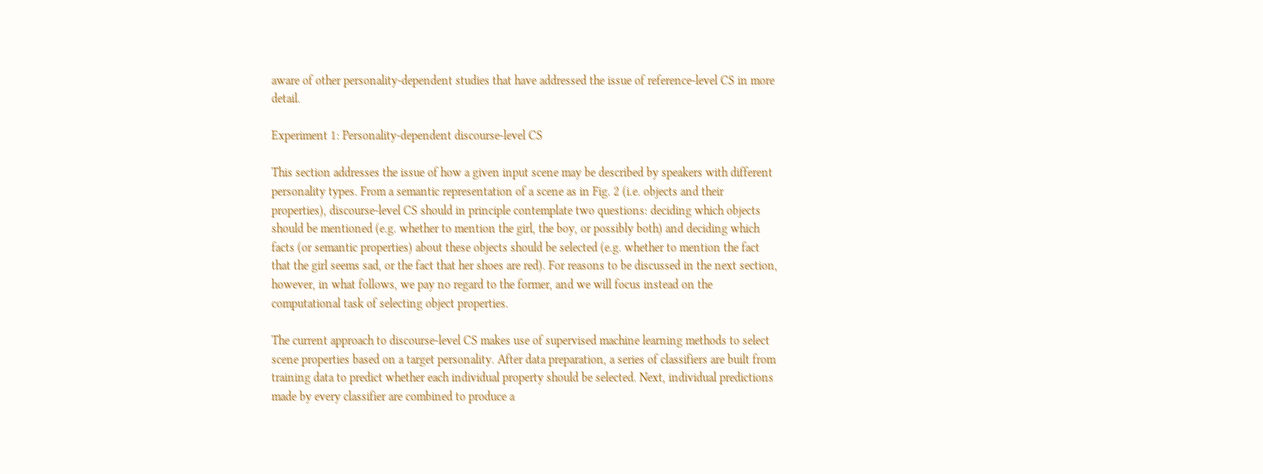aware of other personality-dependent studies that have addressed the issue of reference-level CS in more detail.

Experiment 1: Personality-dependent discourse-level CS

This section addresses the issue of how a given input scene may be described by speakers with different personality types. From a semantic representation of a scene as in Fig. 2 (i.e. objects and their properties), discourse-level CS should in principle contemplate two questions: deciding which objects should be mentioned (e.g. whether to mention the girl, the boy, or possibly both) and deciding which facts (or semantic properties) about these objects should be selected (e.g. whether to mention the fact that the girl seems sad, or the fact that her shoes are red). For reasons to be discussed in the next section, however, in what follows, we pay no regard to the former, and we will focus instead on the computational task of selecting object properties.

The current approach to discourse-level CS makes use of supervised machine learning methods to select scene properties based on a target personality. After data preparation, a series of classifiers are built from training data to predict whether each individual property should be selected. Next, individual predictions made by every classifier are combined to produce a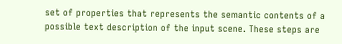set of properties that represents the semantic contents of a possible text description of the input scene. These steps are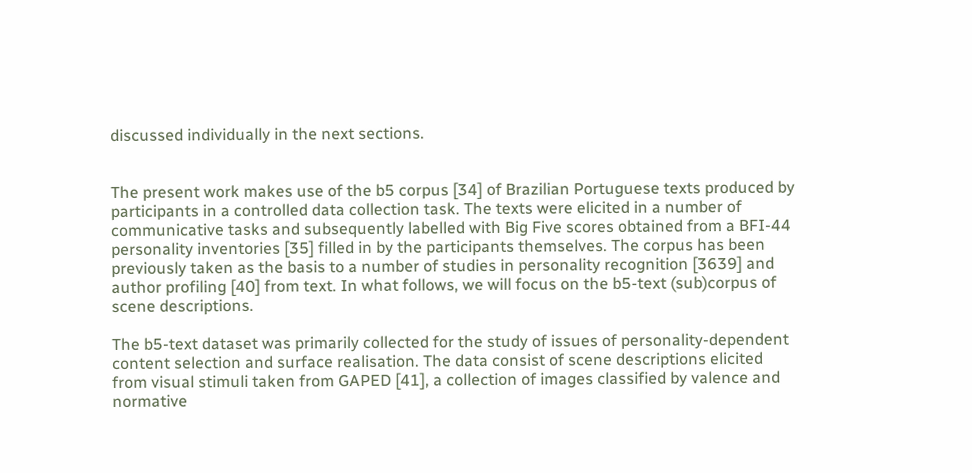discussed individually in the next sections.


The present work makes use of the b5 corpus [34] of Brazilian Portuguese texts produced by participants in a controlled data collection task. The texts were elicited in a number of communicative tasks and subsequently labelled with Big Five scores obtained from a BFI-44 personality inventories [35] filled in by the participants themselves. The corpus has been previously taken as the basis to a number of studies in personality recognition [3639] and author profiling [40] from text. In what follows, we will focus on the b5-text (sub)corpus of scene descriptions.

The b5-text dataset was primarily collected for the study of issues of personality-dependent content selection and surface realisation. The data consist of scene descriptions elicited from visual stimuli taken from GAPED [41], a collection of images classified by valence and normative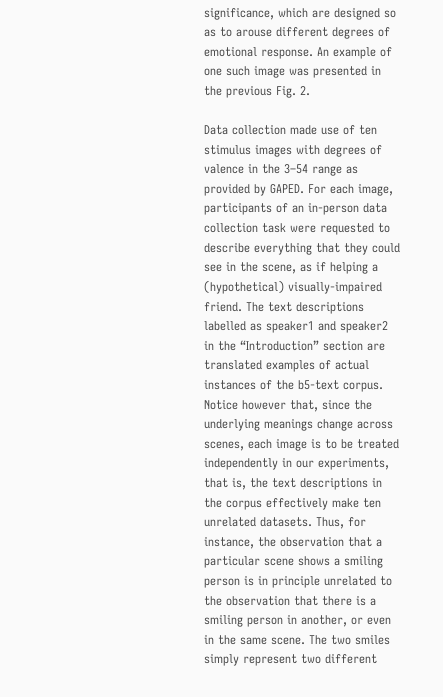significance, which are designed so as to arouse different degrees of emotional response. An example of one such image was presented in the previous Fig. 2.

Data collection made use of ten stimulus images with degrees of valence in the 3–54 range as provided by GAPED. For each image, participants of an in-person data collection task were requested to describe everything that they could see in the scene, as if helping a (hypothetical) visually-impaired friend. The text descriptions labelled as speaker1 and speaker2 in the “Introduction” section are translated examples of actual instances of the b5-text corpus. Notice however that, since the underlying meanings change across scenes, each image is to be treated independently in our experiments, that is, the text descriptions in the corpus effectively make ten unrelated datasets. Thus, for instance, the observation that a particular scene shows a smiling person is in principle unrelated to the observation that there is a smiling person in another, or even in the same scene. The two smiles simply represent two different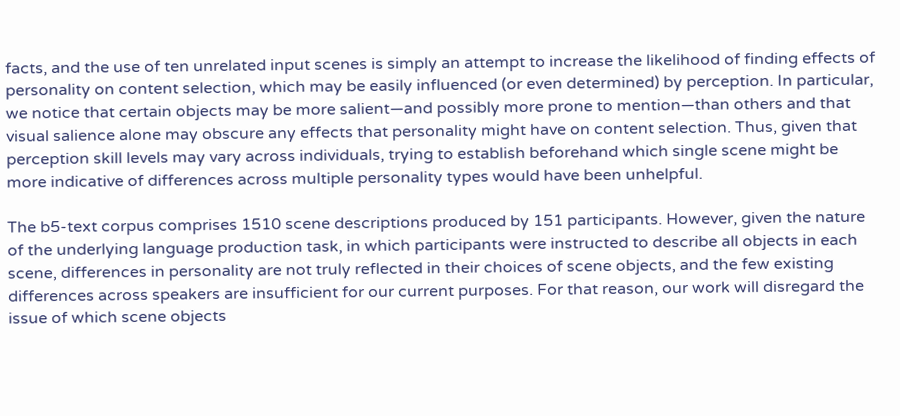facts, and the use of ten unrelated input scenes is simply an attempt to increase the likelihood of finding effects of personality on content selection, which may be easily influenced (or even determined) by perception. In particular, we notice that certain objects may be more salient—and possibly more prone to mention—than others and that visual salience alone may obscure any effects that personality might have on content selection. Thus, given that perception skill levels may vary across individuals, trying to establish beforehand which single scene might be more indicative of differences across multiple personality types would have been unhelpful.

The b5-text corpus comprises 1510 scene descriptions produced by 151 participants. However, given the nature of the underlying language production task, in which participants were instructed to describe all objects in each scene, differences in personality are not truly reflected in their choices of scene objects, and the few existing differences across speakers are insufficient for our current purposes. For that reason, our work will disregard the issue of which scene objects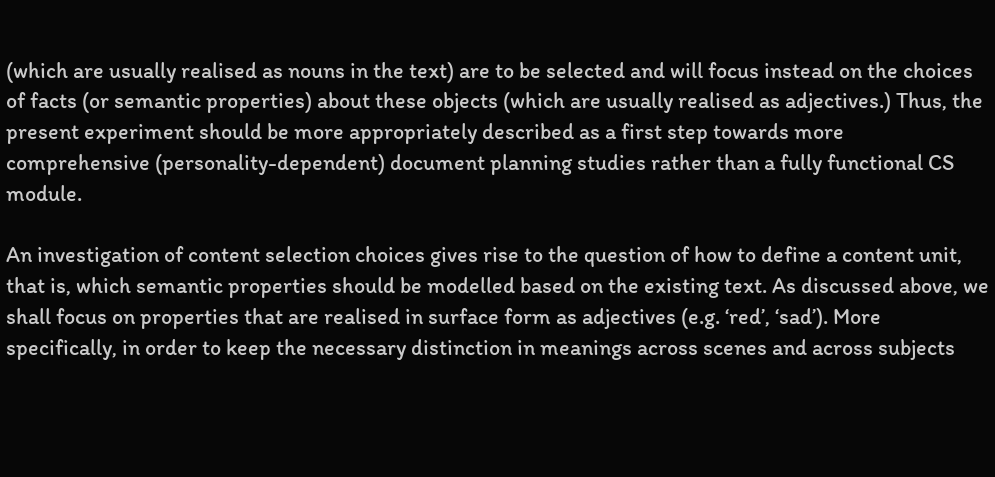(which are usually realised as nouns in the text) are to be selected and will focus instead on the choices of facts (or semantic properties) about these objects (which are usually realised as adjectives.) Thus, the present experiment should be more appropriately described as a first step towards more comprehensive (personality-dependent) document planning studies rather than a fully functional CS module.

An investigation of content selection choices gives rise to the question of how to define a content unit, that is, which semantic properties should be modelled based on the existing text. As discussed above, we shall focus on properties that are realised in surface form as adjectives (e.g. ‘red’, ‘sad’). More specifically, in order to keep the necessary distinction in meanings across scenes and across subjects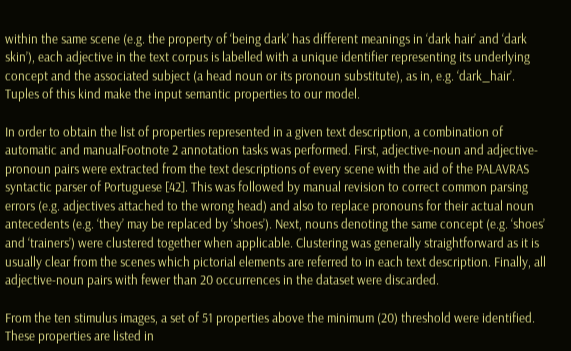within the same scene (e.g. the property of ‘being dark’ has different meanings in ‘dark hair’ and ‘dark skin’), each adjective in the text corpus is labelled with a unique identifier representing its underlying concept and the associated subject (a head noun or its pronoun substitute), as in, e.g. ‘dark_hair’. Tuples of this kind make the input semantic properties to our model.

In order to obtain the list of properties represented in a given text description, a combination of automatic and manualFootnote 2 annotation tasks was performed. First, adjective-noun and adjective-pronoun pairs were extracted from the text descriptions of every scene with the aid of the PALAVRAS syntactic parser of Portuguese [42]. This was followed by manual revision to correct common parsing errors (e.g. adjectives attached to the wrong head) and also to replace pronouns for their actual noun antecedents (e.g. ‘they’ may be replaced by ‘shoes’). Next, nouns denoting the same concept (e.g. ‘shoes’ and ‘trainers’) were clustered together when applicable. Clustering was generally straightforward as it is usually clear from the scenes which pictorial elements are referred to in each text description. Finally, all adjective-noun pairs with fewer than 20 occurrences in the dataset were discarded.

From the ten stimulus images, a set of 51 properties above the minimum (20) threshold were identified. These properties are listed in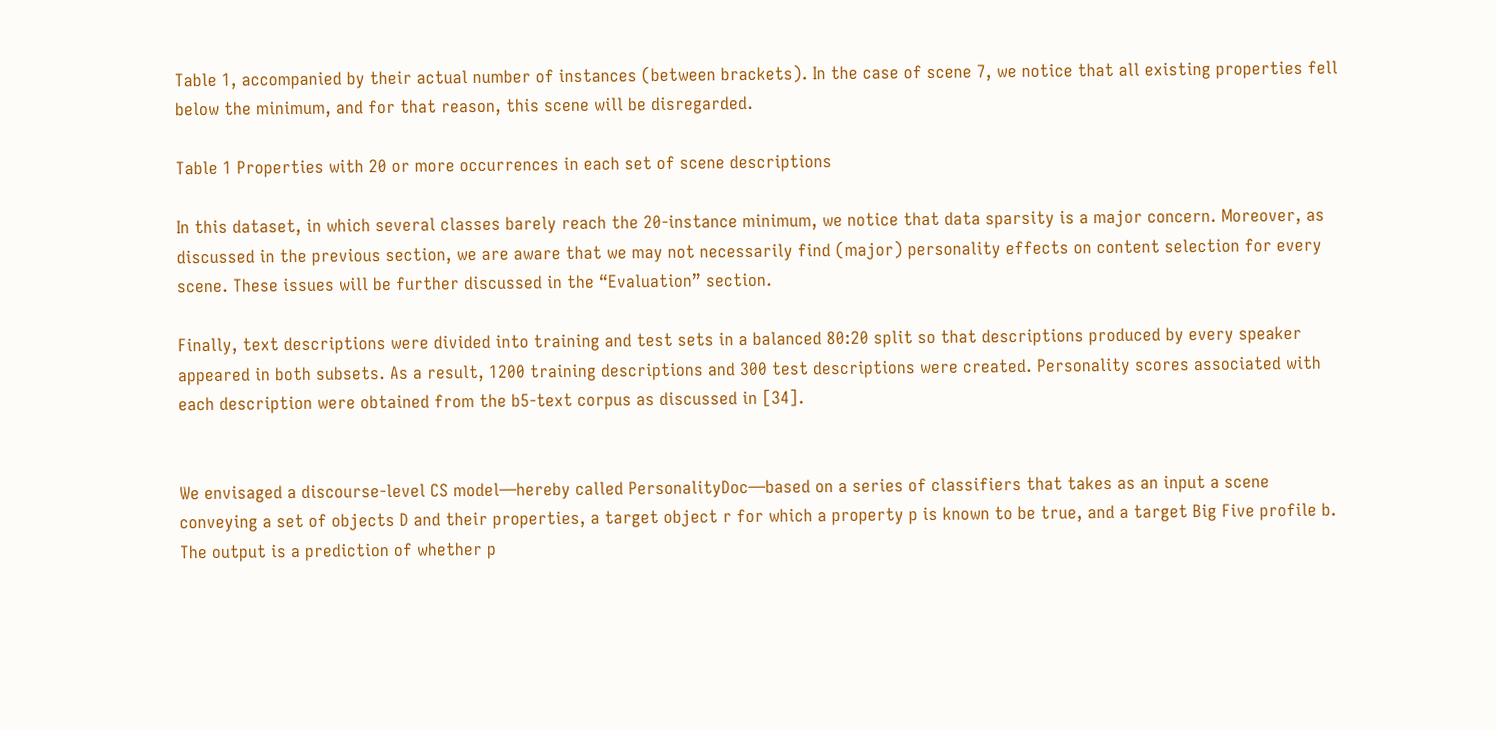Table 1, accompanied by their actual number of instances (between brackets). In the case of scene 7, we notice that all existing properties fell below the minimum, and for that reason, this scene will be disregarded.

Table 1 Properties with 20 or more occurrences in each set of scene descriptions

In this dataset, in which several classes barely reach the 20-instance minimum, we notice that data sparsity is a major concern. Moreover, as discussed in the previous section, we are aware that we may not necessarily find (major) personality effects on content selection for every scene. These issues will be further discussed in the “Evaluation” section.

Finally, text descriptions were divided into training and test sets in a balanced 80:20 split so that descriptions produced by every speaker appeared in both subsets. As a result, 1200 training descriptions and 300 test descriptions were created. Personality scores associated with each description were obtained from the b5-text corpus as discussed in [34].


We envisaged a discourse-level CS model—hereby called PersonalityDoc—based on a series of classifiers that takes as an input a scene conveying a set of objects D and their properties, a target object r for which a property p is known to be true, and a target Big Five profile b. The output is a prediction of whether p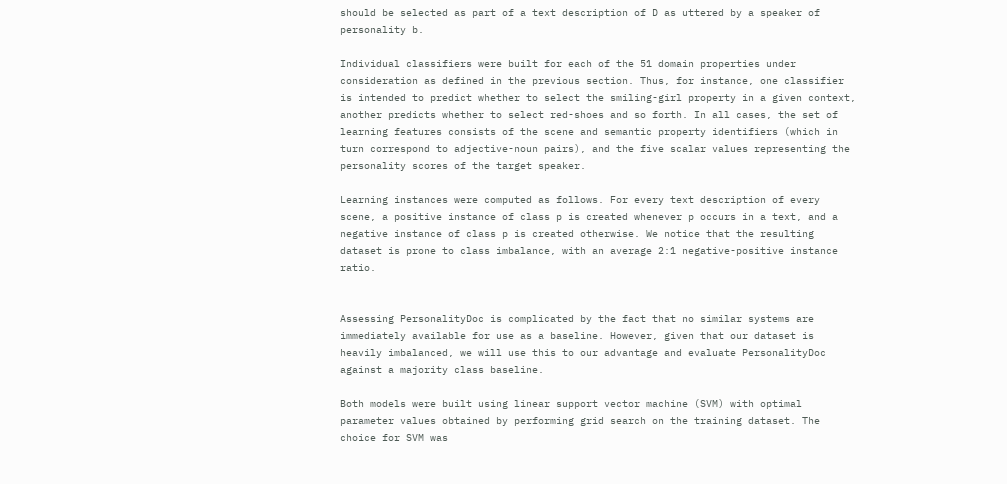should be selected as part of a text description of D as uttered by a speaker of personality b.

Individual classifiers were built for each of the 51 domain properties under consideration as defined in the previous section. Thus, for instance, one classifier is intended to predict whether to select the smiling-girl property in a given context, another predicts whether to select red-shoes and so forth. In all cases, the set of learning features consists of the scene and semantic property identifiers (which in turn correspond to adjective-noun pairs), and the five scalar values representing the personality scores of the target speaker.

Learning instances were computed as follows. For every text description of every scene, a positive instance of class p is created whenever p occurs in a text, and a negative instance of class p is created otherwise. We notice that the resulting dataset is prone to class imbalance, with an average 2:1 negative-positive instance ratio.


Assessing PersonalityDoc is complicated by the fact that no similar systems are immediately available for use as a baseline. However, given that our dataset is heavily imbalanced, we will use this to our advantage and evaluate PersonalityDoc against a majority class baseline.

Both models were built using linear support vector machine (SVM) with optimal parameter values obtained by performing grid search on the training dataset. The choice for SVM was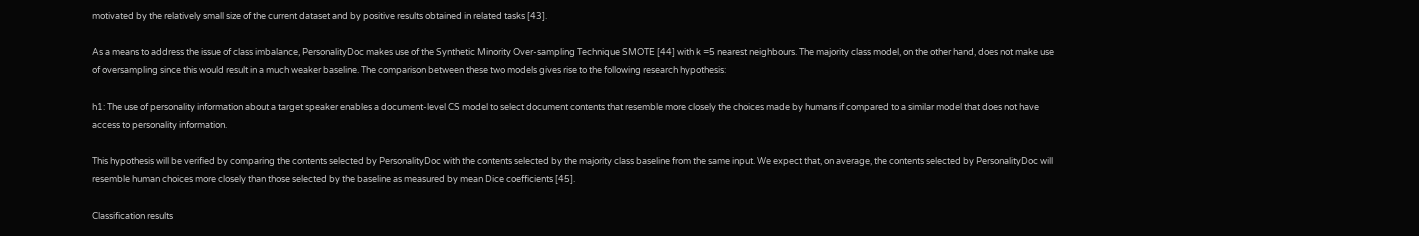motivated by the relatively small size of the current dataset and by positive results obtained in related tasks [43].

As a means to address the issue of class imbalance, PersonalityDoc makes use of the Synthetic Minority Over-sampling Technique SMOTE [44] with k =5 nearest neighbours. The majority class model, on the other hand, does not make use of oversampling since this would result in a much weaker baseline. The comparison between these two models gives rise to the following research hypothesis:

h1: The use of personality information about a target speaker enables a document-level CS model to select document contents that resemble more closely the choices made by humans if compared to a similar model that does not have access to personality information.

This hypothesis will be verified by comparing the contents selected by PersonalityDoc with the contents selected by the majority class baseline from the same input. We expect that, on average, the contents selected by PersonalityDoc will resemble human choices more closely than those selected by the baseline as measured by mean Dice coefficients [45].

Classification results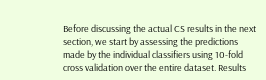Before discussing the actual CS results in the next section, we start by assessing the predictions made by the individual classifiers using 10-fold cross validation over the entire dataset. Results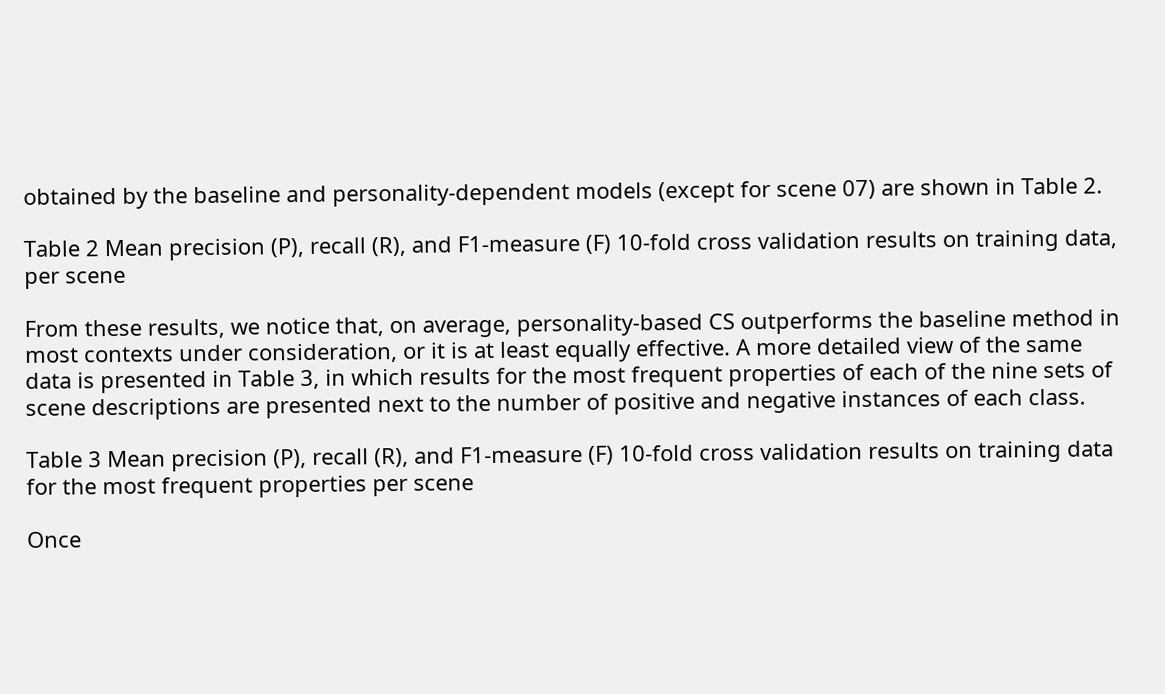obtained by the baseline and personality-dependent models (except for scene 07) are shown in Table 2.

Table 2 Mean precision (P), recall (R), and F1-measure (F) 10-fold cross validation results on training data, per scene

From these results, we notice that, on average, personality-based CS outperforms the baseline method in most contexts under consideration, or it is at least equally effective. A more detailed view of the same data is presented in Table 3, in which results for the most frequent properties of each of the nine sets of scene descriptions are presented next to the number of positive and negative instances of each class.

Table 3 Mean precision (P), recall (R), and F1-measure (F) 10-fold cross validation results on training data for the most frequent properties per scene

Once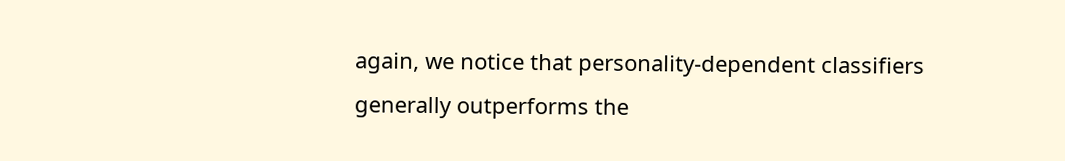again, we notice that personality-dependent classifiers generally outperforms the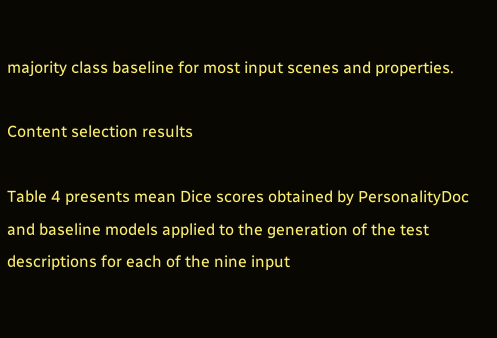majority class baseline for most input scenes and properties.

Content selection results

Table 4 presents mean Dice scores obtained by PersonalityDoc and baseline models applied to the generation of the test descriptions for each of the nine input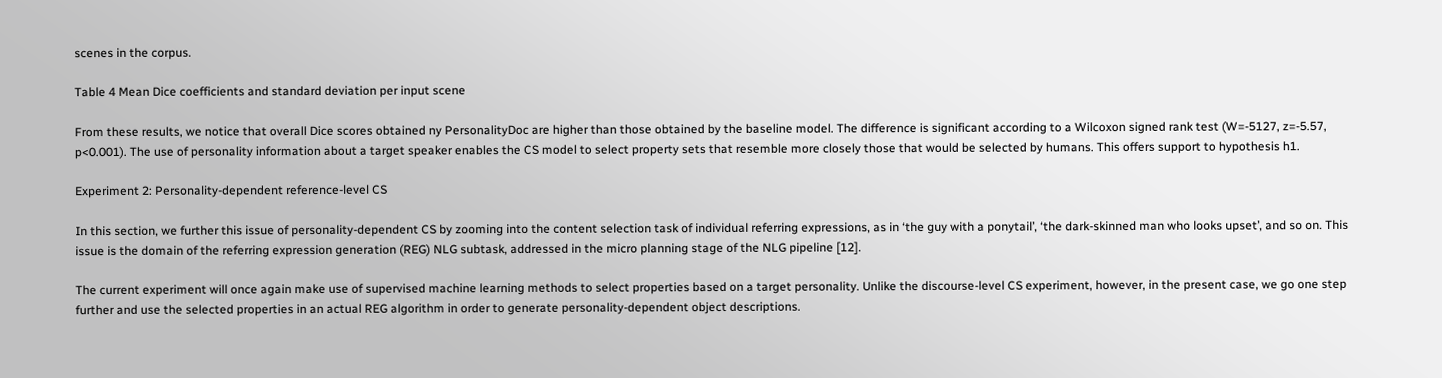scenes in the corpus.

Table 4 Mean Dice coefficients and standard deviation per input scene

From these results, we notice that overall Dice scores obtained ny PersonalityDoc are higher than those obtained by the baseline model. The difference is significant according to a Wilcoxon signed rank test (W=-5127, z=-5.57, p<0.001). The use of personality information about a target speaker enables the CS model to select property sets that resemble more closely those that would be selected by humans. This offers support to hypothesis h1.

Experiment 2: Personality-dependent reference-level CS

In this section, we further this issue of personality-dependent CS by zooming into the content selection task of individual referring expressions, as in ‘the guy with a ponytail’, ‘the dark-skinned man who looks upset’, and so on. This issue is the domain of the referring expression generation (REG) NLG subtask, addressed in the micro planning stage of the NLG pipeline [12].

The current experiment will once again make use of supervised machine learning methods to select properties based on a target personality. Unlike the discourse-level CS experiment, however, in the present case, we go one step further and use the selected properties in an actual REG algorithm in order to generate personality-dependent object descriptions.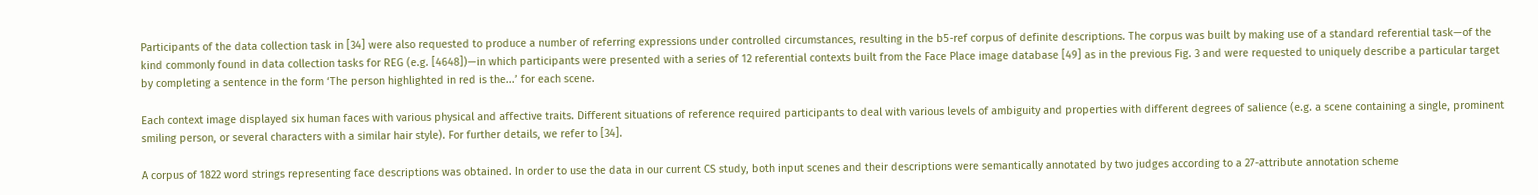Participants of the data collection task in [34] were also requested to produce a number of referring expressions under controlled circumstances, resulting in the b5-ref corpus of definite descriptions. The corpus was built by making use of a standard referential task—of the kind commonly found in data collection tasks for REG (e.g. [4648])—in which participants were presented with a series of 12 referential contexts built from the Face Place image database [49] as in the previous Fig. 3 and were requested to uniquely describe a particular target by completing a sentence in the form ‘The person highlighted in red is the...’ for each scene.

Each context image displayed six human faces with various physical and affective traits. Different situations of reference required participants to deal with various levels of ambiguity and properties with different degrees of salience (e.g. a scene containing a single, prominent smiling person, or several characters with a similar hair style). For further details, we refer to [34].

A corpus of 1822 word strings representing face descriptions was obtained. In order to use the data in our current CS study, both input scenes and their descriptions were semantically annotated by two judges according to a 27-attribute annotation scheme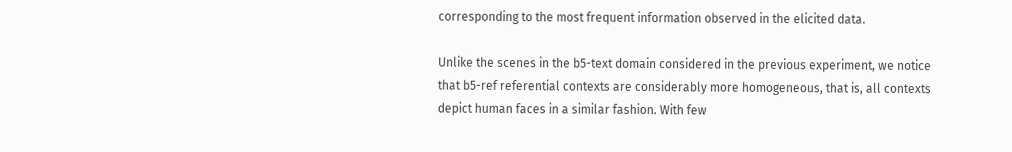corresponding to the most frequent information observed in the elicited data.

Unlike the scenes in the b5-text domain considered in the previous experiment, we notice that b5-ref referential contexts are considerably more homogeneous, that is, all contexts depict human faces in a similar fashion. With few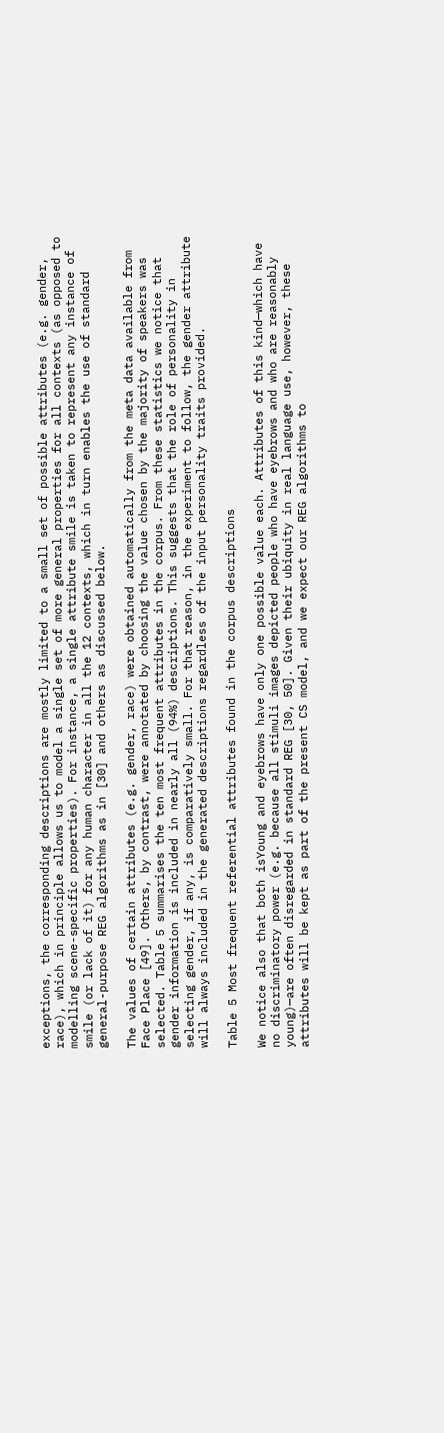exceptions, the corresponding descriptions are mostly limited to a small set of possible attributes (e.g. gender, race), which in principle allows us to model a single set of more general properties for all contexts (as opposed to modelling scene-specific properties). For instance, a single attribute smile is taken to represent any instance of smile (or lack of it) for any human character in all the 12 contexts, which in turn enables the use of standard general-purpose REG algorithms as in [30] and others as discussed below.

The values of certain attributes (e.g. gender, race) were obtained automatically from the meta data available from Face Place [49]. Others, by contrast, were annotated by choosing the value chosen by the majority of speakers was selected. Table 5 summarises the ten most frequent attributes in the corpus. From these statistics we notice that gender information is included in nearly all (94%) descriptions. This suggests that the role of personality in selecting gender, if any, is comparatively small. For that reason, in the experiment to follow, the gender attribute will always included in the generated descriptions regardless of the input personality traits provided.

Table 5 Most frequent referential attributes found in the corpus descriptions

We notice also that both isYoung and eyebrows have only one possible value each. Attributes of this kind—which have no discriminatory power (e.g. because all stimuli images depicted people who have eyebrows and who are reasonably young)—are often disregarded in standard REG [30, 50]. Given their ubiquity in real language use, however, these attributes will be kept as part of the present CS model, and we expect our REG algorithms to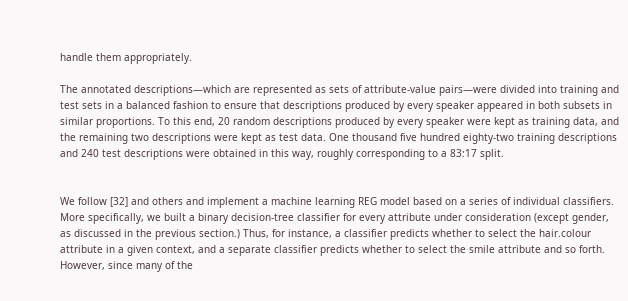handle them appropriately.

The annotated descriptions—which are represented as sets of attribute-value pairs—were divided into training and test sets in a balanced fashion to ensure that descriptions produced by every speaker appeared in both subsets in similar proportions. To this end, 20 random descriptions produced by every speaker were kept as training data, and the remaining two descriptions were kept as test data. One thousand five hundred eighty-two training descriptions and 240 test descriptions were obtained in this way, roughly corresponding to a 83:17 split.


We follow [32] and others and implement a machine learning REG model based on a series of individual classifiers. More specifically, we built a binary decision-tree classifier for every attribute under consideration (except gender, as discussed in the previous section.) Thus, for instance, a classifier predicts whether to select the hair.colour attribute in a given context, and a separate classifier predicts whether to select the smile attribute and so forth. However, since many of the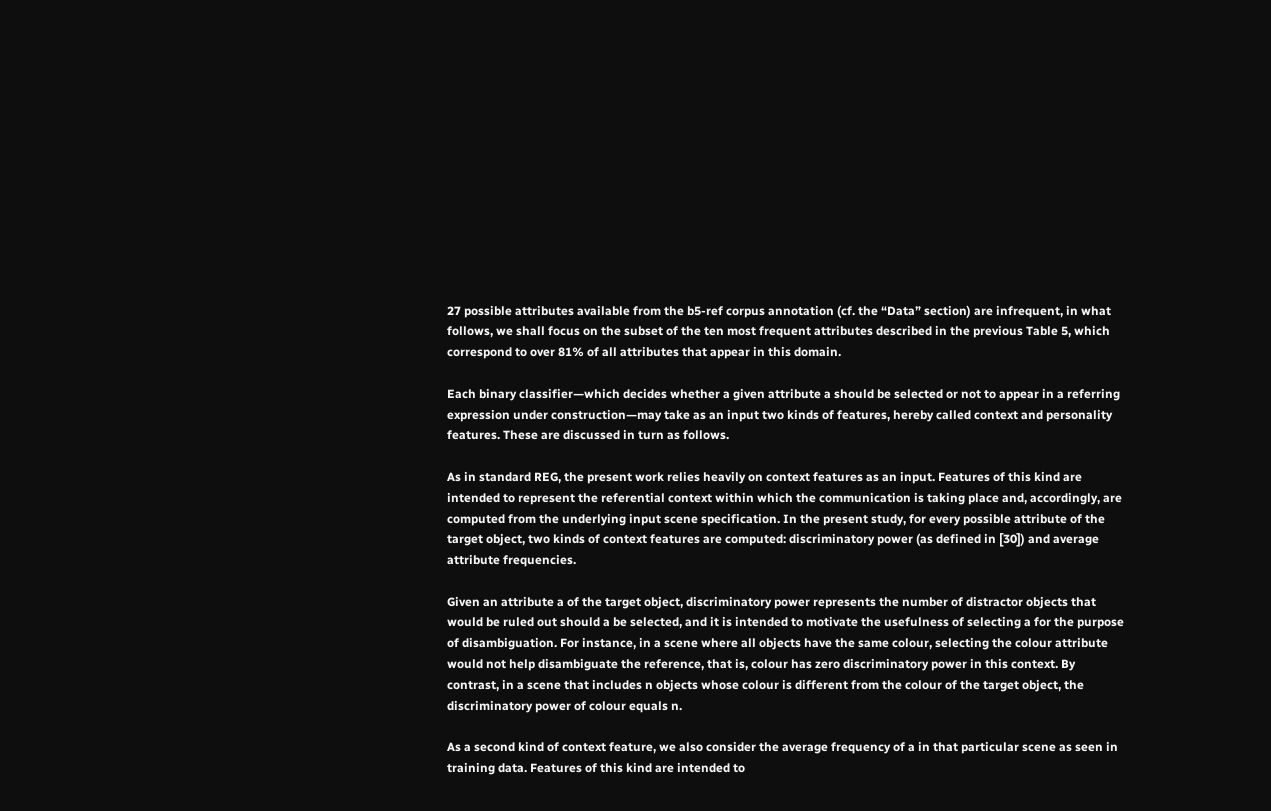27 possible attributes available from the b5-ref corpus annotation (cf. the “Data” section) are infrequent, in what follows, we shall focus on the subset of the ten most frequent attributes described in the previous Table 5, which correspond to over 81% of all attributes that appear in this domain.

Each binary classifier—which decides whether a given attribute a should be selected or not to appear in a referring expression under construction—may take as an input two kinds of features, hereby called context and personality features. These are discussed in turn as follows.

As in standard REG, the present work relies heavily on context features as an input. Features of this kind are intended to represent the referential context within which the communication is taking place and, accordingly, are computed from the underlying input scene specification. In the present study, for every possible attribute of the target object, two kinds of context features are computed: discriminatory power (as defined in [30]) and average attribute frequencies.

Given an attribute a of the target object, discriminatory power represents the number of distractor objects that would be ruled out should a be selected, and it is intended to motivate the usefulness of selecting a for the purpose of disambiguation. For instance, in a scene where all objects have the same colour, selecting the colour attribute would not help disambiguate the reference, that is, colour has zero discriminatory power in this context. By contrast, in a scene that includes n objects whose colour is different from the colour of the target object, the discriminatory power of colour equals n.

As a second kind of context feature, we also consider the average frequency of a in that particular scene as seen in training data. Features of this kind are intended to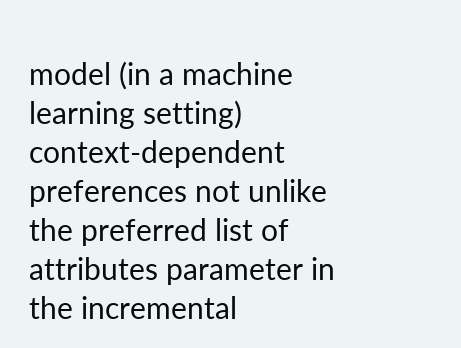model (in a machine learning setting) context-dependent preferences not unlike the preferred list of attributes parameter in the incremental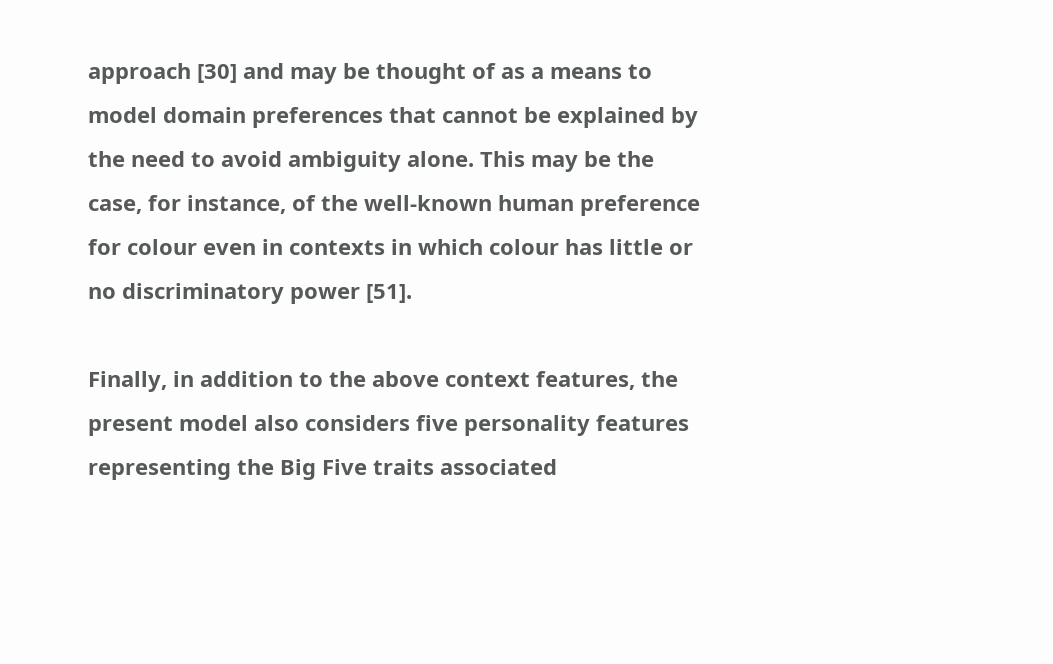approach [30] and may be thought of as a means to model domain preferences that cannot be explained by the need to avoid ambiguity alone. This may be the case, for instance, of the well-known human preference for colour even in contexts in which colour has little or no discriminatory power [51].

Finally, in addition to the above context features, the present model also considers five personality features representing the Big Five traits associated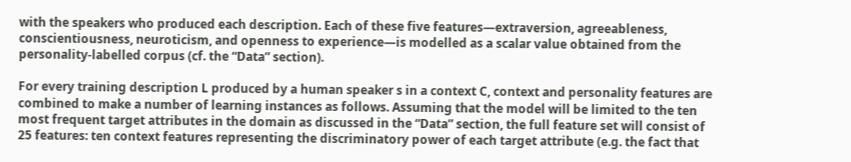with the speakers who produced each description. Each of these five features—extraversion, agreeableness, conscientiousness, neuroticism, and openness to experience—is modelled as a scalar value obtained from the personality-labelled corpus (cf. the “Data” section).

For every training description L produced by a human speaker s in a context C, context and personality features are combined to make a number of learning instances as follows. Assuming that the model will be limited to the ten most frequent target attributes in the domain as discussed in the “Data” section, the full feature set will consist of 25 features: ten context features representing the discriminatory power of each target attribute (e.g. the fact that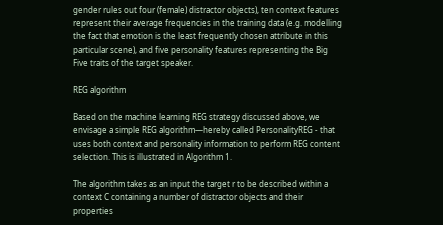gender rules out four (female) distractor objects), ten context features represent their average frequencies in the training data (e.g. modelling the fact that emotion is the least frequently chosen attribute in this particular scene), and five personality features representing the Big Five traits of the target speaker.

REG algorithm

Based on the machine learning REG strategy discussed above, we envisage a simple REG algorithm—hereby called PersonalityREG - that uses both context and personality information to perform REG content selection. This is illustrated in Algorithm 1.

The algorithm takes as an input the target r to be described within a context C containing a number of distractor objects and their properties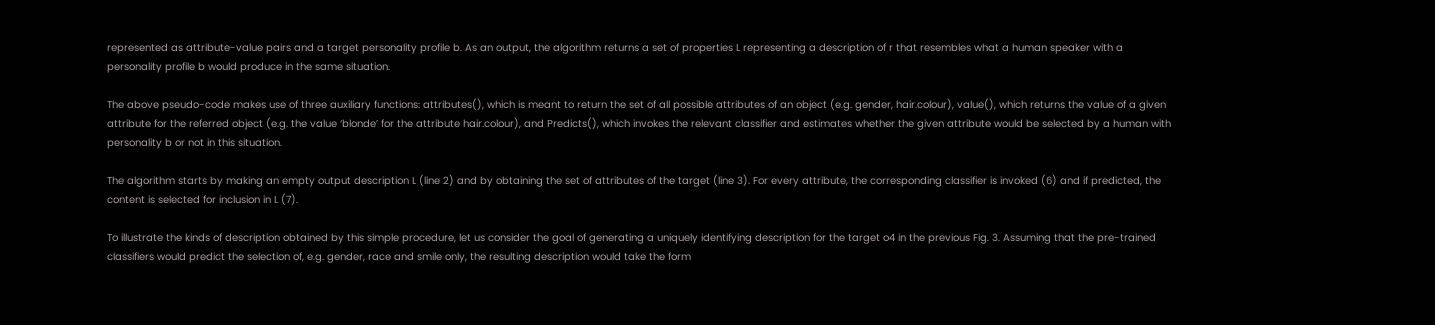represented as attribute-value pairs and a target personality profile b. As an output, the algorithm returns a set of properties L representing a description of r that resembles what a human speaker with a personality profile b would produce in the same situation.

The above pseudo-code makes use of three auxiliary functions: attributes(), which is meant to return the set of all possible attributes of an object (e.g. gender, hair.colour), value(), which returns the value of a given attribute for the referred object (e.g. the value ‘blonde’ for the attribute hair.colour), and Predicts(), which invokes the relevant classifier and estimates whether the given attribute would be selected by a human with personality b or not in this situation.

The algorithm starts by making an empty output description L (line 2) and by obtaining the set of attributes of the target (line 3). For every attribute, the corresponding classifier is invoked (6) and if predicted, the content is selected for inclusion in L (7).

To illustrate the kinds of description obtained by this simple procedure, let us consider the goal of generating a uniquely identifying description for the target o4 in the previous Fig. 3. Assuming that the pre-trained classifiers would predict the selection of, e.g. gender, race and smile only, the resulting description would take the form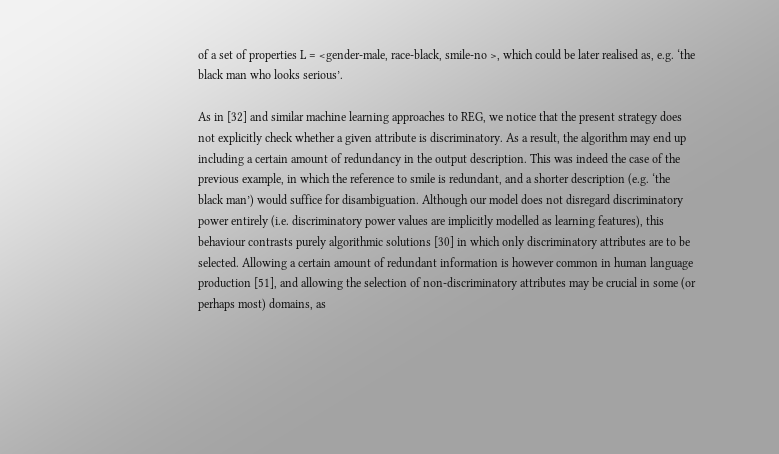of a set of properties L = <gender-male, race-black, smile-no >, which could be later realised as, e.g. ‘the black man who looks serious’.

As in [32] and similar machine learning approaches to REG, we notice that the present strategy does not explicitly check whether a given attribute is discriminatory. As a result, the algorithm may end up including a certain amount of redundancy in the output description. This was indeed the case of the previous example, in which the reference to smile is redundant, and a shorter description (e.g. ‘the black man’) would suffice for disambiguation. Although our model does not disregard discriminatory power entirely (i.e. discriminatory power values are implicitly modelled as learning features), this behaviour contrasts purely algorithmic solutions [30] in which only discriminatory attributes are to be selected. Allowing a certain amount of redundant information is however common in human language production [51], and allowing the selection of non-discriminatory attributes may be crucial in some (or perhaps most) domains, as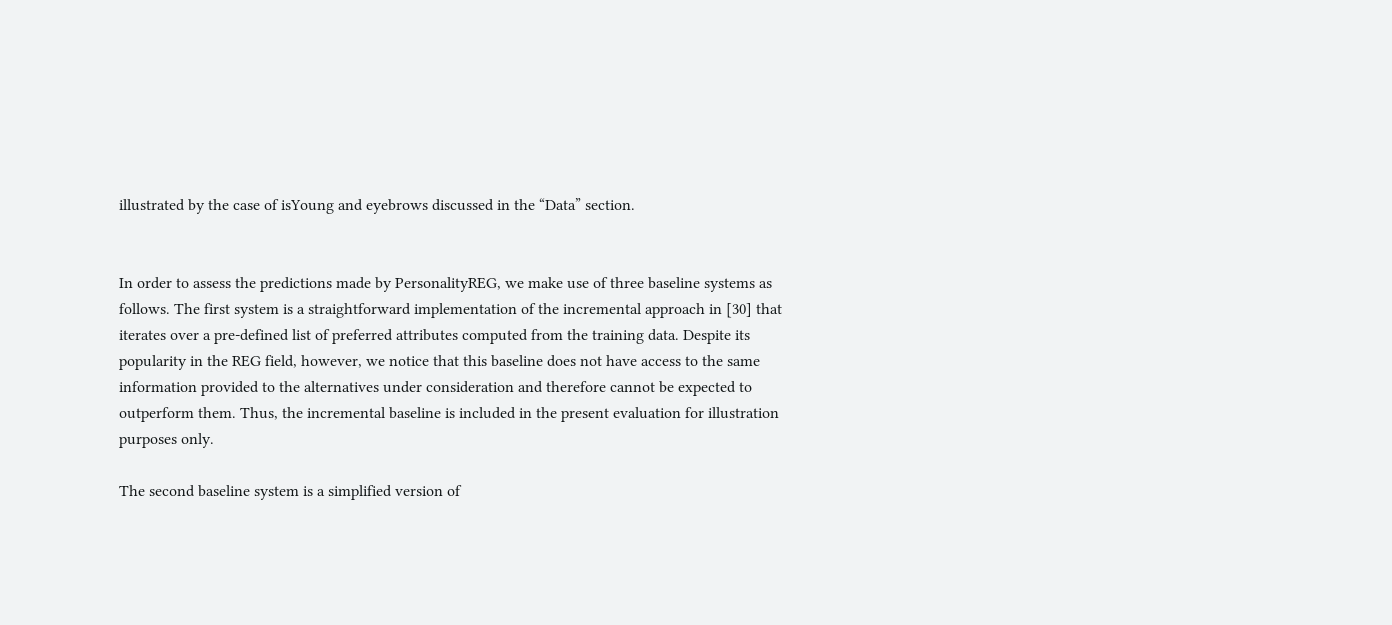illustrated by the case of isYoung and eyebrows discussed in the “Data” section.


In order to assess the predictions made by PersonalityREG, we make use of three baseline systems as follows. The first system is a straightforward implementation of the incremental approach in [30] that iterates over a pre-defined list of preferred attributes computed from the training data. Despite its popularity in the REG field, however, we notice that this baseline does not have access to the same information provided to the alternatives under consideration and therefore cannot be expected to outperform them. Thus, the incremental baseline is included in the present evaluation for illustration purposes only.

The second baseline system is a simplified version of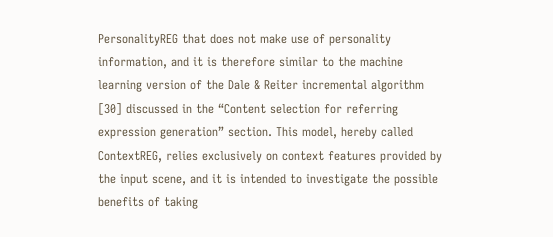PersonalityREG that does not make use of personality information, and it is therefore similar to the machine learning version of the Dale & Reiter incremental algorithm [30] discussed in the “Content selection for referring expression generation” section. This model, hereby called ContextREG, relies exclusively on context features provided by the input scene, and it is intended to investigate the possible benefits of taking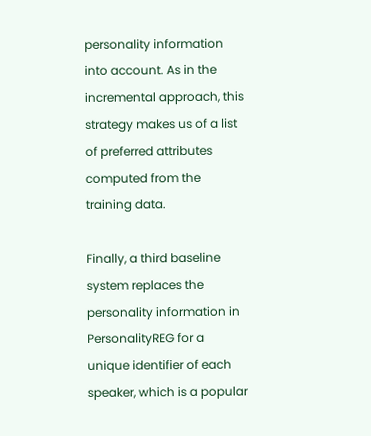personality information into account. As in the incremental approach, this strategy makes us of a list of preferred attributes computed from the training data.

Finally, a third baseline system replaces the personality information in PersonalityREG for a unique identifier of each speaker, which is a popular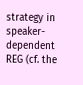strategy in speaker-dependent REG (cf. the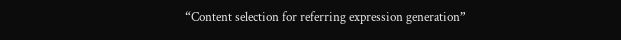“Content selection for referring expression generation”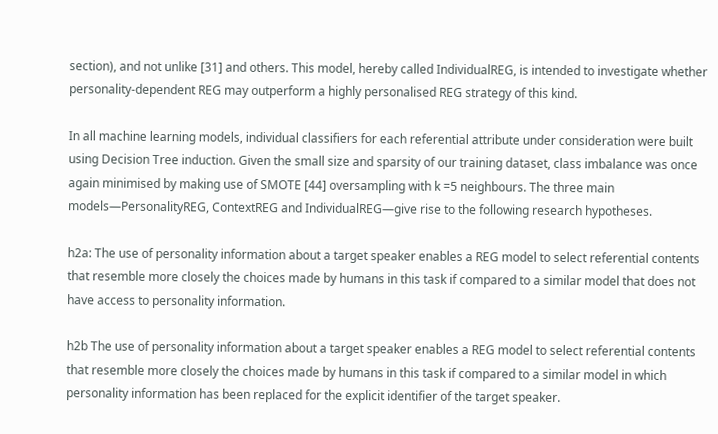section), and not unlike [31] and others. This model, hereby called IndividualREG, is intended to investigate whether personality-dependent REG may outperform a highly personalised REG strategy of this kind.

In all machine learning models, individual classifiers for each referential attribute under consideration were built using Decision Tree induction. Given the small size and sparsity of our training dataset, class imbalance was once again minimised by making use of SMOTE [44] oversampling with k =5 neighbours. The three main models—PersonalityREG, ContextREG and IndividualREG—give rise to the following research hypotheses.

h2a: The use of personality information about a target speaker enables a REG model to select referential contents that resemble more closely the choices made by humans in this task if compared to a similar model that does not have access to personality information.

h2b The use of personality information about a target speaker enables a REG model to select referential contents that resemble more closely the choices made by humans in this task if compared to a similar model in which personality information has been replaced for the explicit identifier of the target speaker.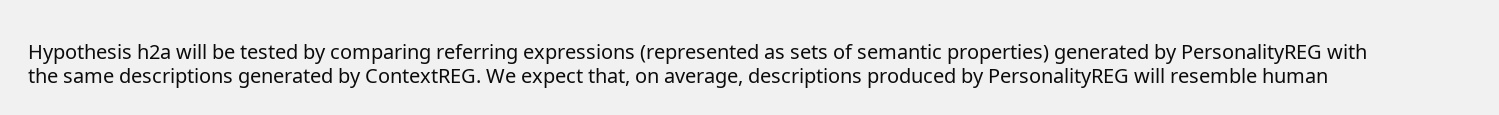Hypothesis h2a will be tested by comparing referring expressions (represented as sets of semantic properties) generated by PersonalityREG with the same descriptions generated by ContextREG. We expect that, on average, descriptions produced by PersonalityREG will resemble human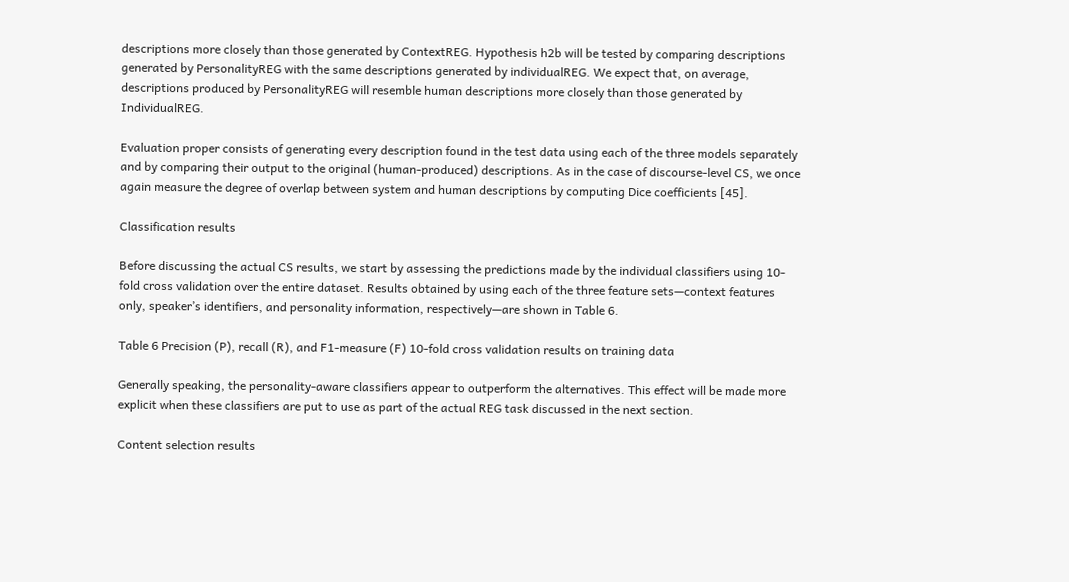descriptions more closely than those generated by ContextREG. Hypothesis h2b will be tested by comparing descriptions generated by PersonalityREG with the same descriptions generated by individualREG. We expect that, on average, descriptions produced by PersonalityREG will resemble human descriptions more closely than those generated by IndividualREG.

Evaluation proper consists of generating every description found in the test data using each of the three models separately and by comparing their output to the original (human-produced) descriptions. As in the case of discourse-level CS, we once again measure the degree of overlap between system and human descriptions by computing Dice coefficients [45].

Classification results

Before discussing the actual CS results, we start by assessing the predictions made by the individual classifiers using 10-fold cross validation over the entire dataset. Results obtained by using each of the three feature sets—context features only, speaker’s identifiers, and personality information, respectively—are shown in Table 6.

Table 6 Precision (P), recall (R), and F1-measure (F) 10-fold cross validation results on training data

Generally speaking, the personality-aware classifiers appear to outperform the alternatives. This effect will be made more explicit when these classifiers are put to use as part of the actual REG task discussed in the next section.

Content selection results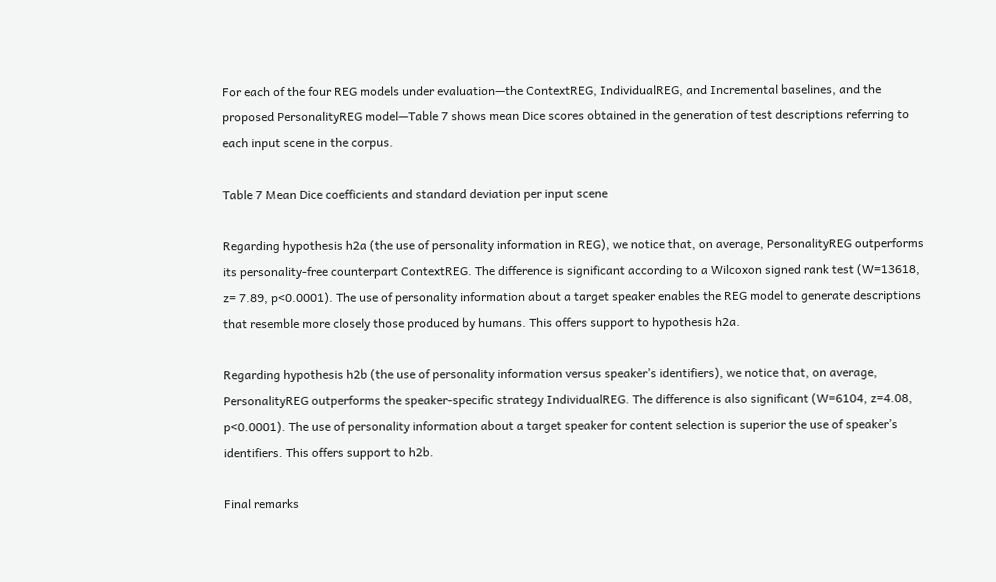For each of the four REG models under evaluation—the ContextREG, IndividualREG, and Incremental baselines, and the proposed PersonalityREG model—Table 7 shows mean Dice scores obtained in the generation of test descriptions referring to each input scene in the corpus.

Table 7 Mean Dice coefficients and standard deviation per input scene

Regarding hypothesis h2a (the use of personality information in REG), we notice that, on average, PersonalityREG outperforms its personality-free counterpart ContextREG. The difference is significant according to a Wilcoxon signed rank test (W=13618, z= 7.89, p<0.0001). The use of personality information about a target speaker enables the REG model to generate descriptions that resemble more closely those produced by humans. This offers support to hypothesis h2a.

Regarding hypothesis h2b (the use of personality information versus speaker’s identifiers), we notice that, on average, PersonalityREG outperforms the speaker-specific strategy IndividualREG. The difference is also significant (W=6104, z=4.08, p<0.0001). The use of personality information about a target speaker for content selection is superior the use of speaker’s identifiers. This offers support to h2b.

Final remarks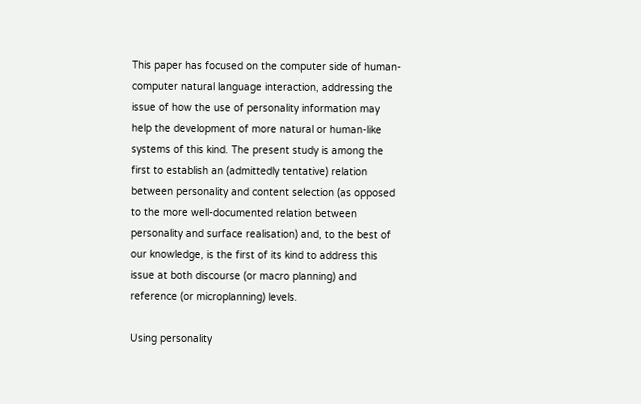This paper has focused on the computer side of human-computer natural language interaction, addressing the issue of how the use of personality information may help the development of more natural or human-like systems of this kind. The present study is among the first to establish an (admittedly tentative) relation between personality and content selection (as opposed to the more well-documented relation between personality and surface realisation) and, to the best of our knowledge, is the first of its kind to address this issue at both discourse (or macro planning) and reference (or microplanning) levels.

Using personality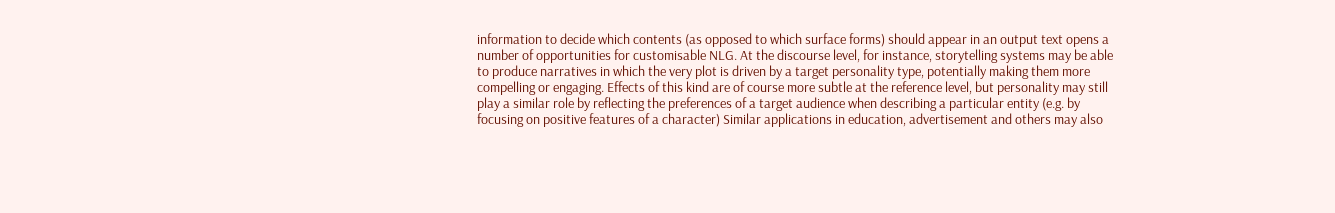information to decide which contents (as opposed to which surface forms) should appear in an output text opens a number of opportunities for customisable NLG. At the discourse level, for instance, storytelling systems may be able to produce narratives in which the very plot is driven by a target personality type, potentially making them more compelling or engaging. Effects of this kind are of course more subtle at the reference level, but personality may still play a similar role by reflecting the preferences of a target audience when describing a particular entity (e.g. by focusing on positive features of a character) Similar applications in education, advertisement and others may also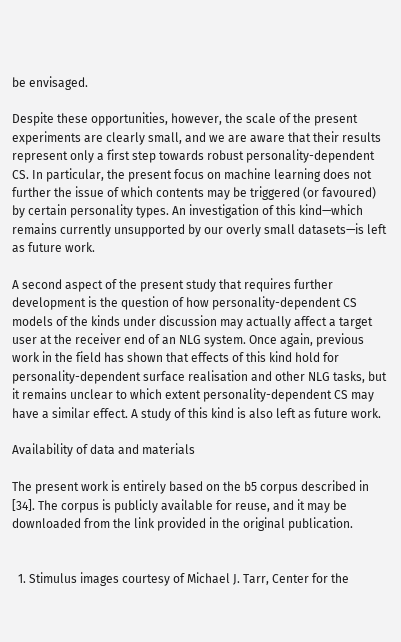be envisaged.

Despite these opportunities, however, the scale of the present experiments are clearly small, and we are aware that their results represent only a first step towards robust personality-dependent CS. In particular, the present focus on machine learning does not further the issue of which contents may be triggered (or favoured) by certain personality types. An investigation of this kind—which remains currently unsupported by our overly small datasets—is left as future work.

A second aspect of the present study that requires further development is the question of how personality-dependent CS models of the kinds under discussion may actually affect a target user at the receiver end of an NLG system. Once again, previous work in the field has shown that effects of this kind hold for personality-dependent surface realisation and other NLG tasks, but it remains unclear to which extent personality-dependent CS may have a similar effect. A study of this kind is also left as future work.

Availability of data and materials

The present work is entirely based on the b5 corpus described in [34]. The corpus is publicly available for reuse, and it may be downloaded from the link provided in the original publication.


  1. Stimulus images courtesy of Michael J. Tarr, Center for the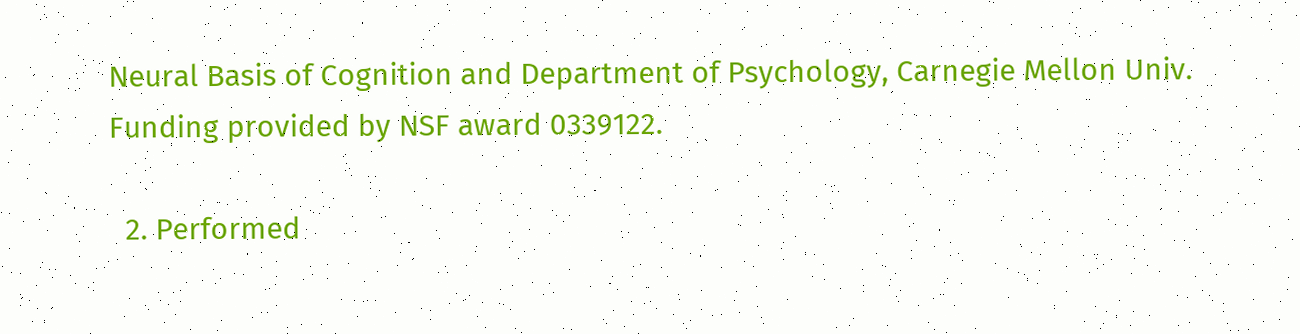Neural Basis of Cognition and Department of Psychology, Carnegie Mellon Univ. Funding provided by NSF award 0339122.

  2. Performed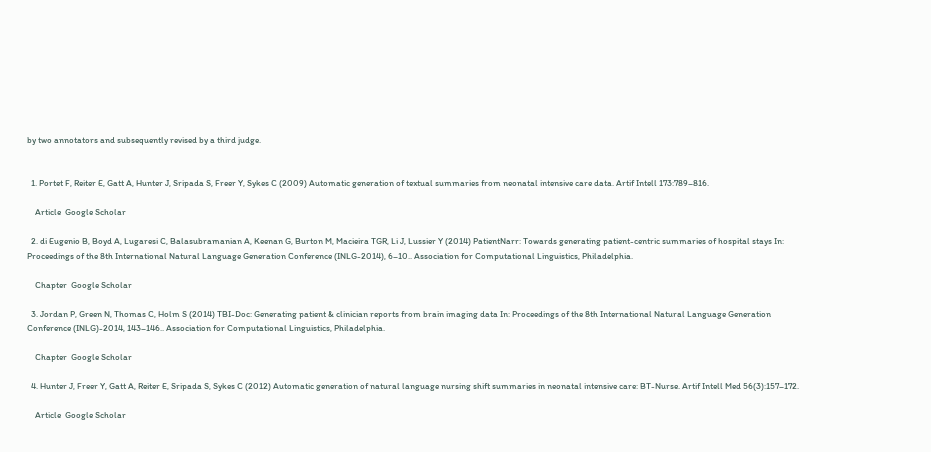by two annotators and subsequently revised by a third judge.


  1. Portet F, Reiter E, Gatt A, Hunter J, Sripada S, Freer Y, Sykes C (2009) Automatic generation of textual summaries from neonatal intensive care data. Artif Intell 173:789–816.

    Article  Google Scholar

  2. di Eugenio B, Boyd A, Lugaresi C, Balasubramanian A, Keenan G, Burton M, Macieira TGR, Li J, Lussier Y (2014) PatientNarr: Towards generating patient-centric summaries of hospital stays In: Proceedings of the 8th International Natural Language Generation Conference (INLG-2014), 6–10.. Association for Computational Linguistics, Philadelphia.

    Chapter  Google Scholar

  3. Jordan P, Green N, Thomas C, Holm S (2014) TBI-Doc: Generating patient & clinician reports from brain imaging data In: Proceedings of the 8th International Natural Language Generation Conference (INLG)-2014, 143–146.. Association for Computational Linguistics, Philadelphia.

    Chapter  Google Scholar

  4. Hunter J, Freer Y, Gatt A, Reiter E, Sripada S, Sykes C (2012) Automatic generation of natural language nursing shift summaries in neonatal intensive care: BT-Nurse. Artif Intell Med 56(3):157–172.

    Article  Google Scholar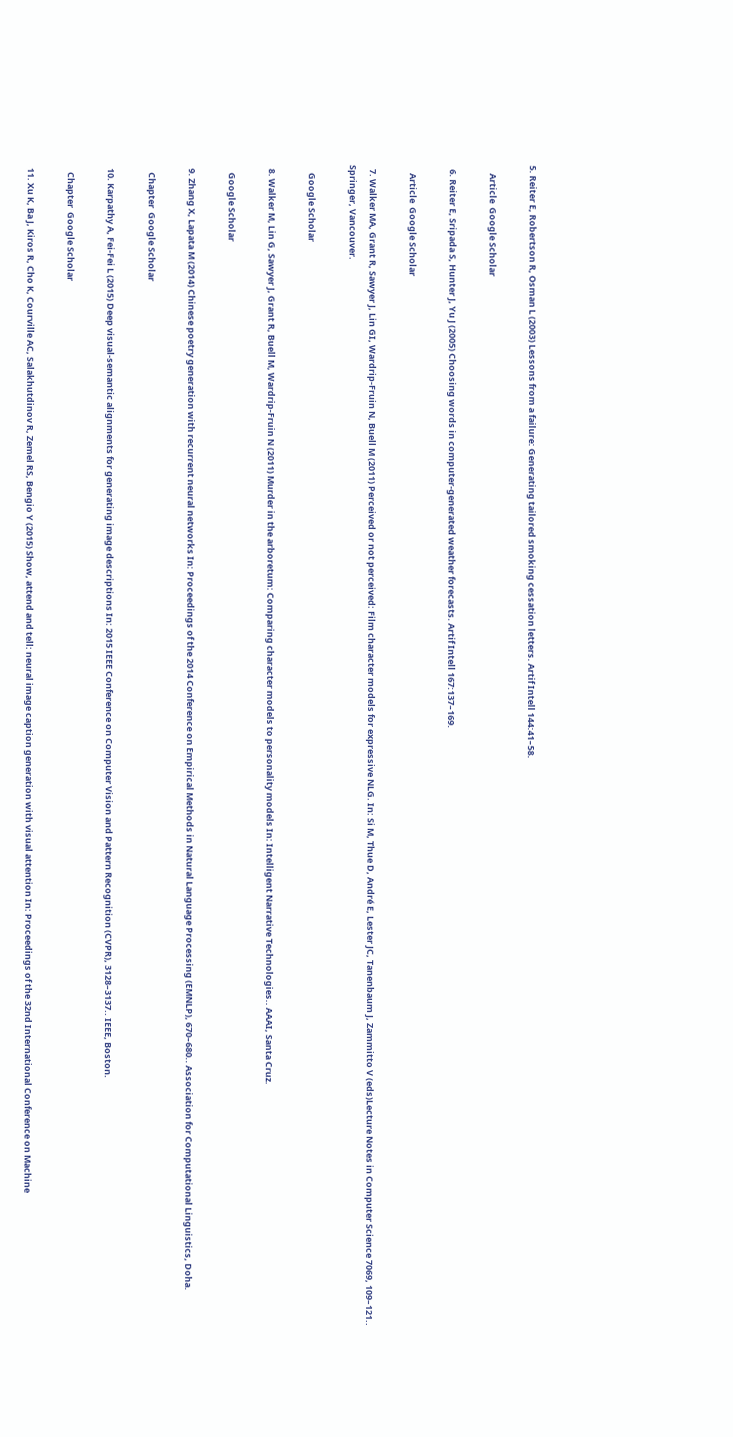5. Reiter E, Robertson R, Osman L (2003) Lessons from a failure: Generating tailored smoking cessation letters. Artif Intell 144:41–58.

    Article  Google Scholar

  6. Reiter E, Sripada S, Hunter J, Yu J (2005) Choosing words in computer-generated weather forecasts. Artif Intell 167:137–169.

    Article  Google Scholar

  7. Walker MA, Grant R, Sawyer J, Lin GI, Wardrip-Fruin N, Buell M (2011) Perceived or not perceived: Film character models for expressive NLG. In: Si M, Thue D, André E, Lester JC, Tanenbaum J, Zammitto V (eds)Lecture Notes in Computer Science 7069, 109–121.. Springer, Vancouver.

    Google Scholar

  8. Walker M, Lin G, Sawyer J, Grant R, Buell M, Wardrip-Fruin N (2011) Murder in the arboretum: Comparing character models to personality models In: Intelligent Narrative Technologies.. AAAI, Santa Cruz.

    Google Scholar

  9. Zhang X, Lapata M (2014) Chinese poetry generation with recurrent neural networks In: Proceedings of the 2014 Conference on Empirical Methods in Natural Language Processing (EMNLP), 670–680.. Association for Computational Linguistics, Doha.

    Chapter  Google Scholar

  10. Karpathy A, Fei-Fei L (2015) Deep visual-semantic alignments for generating image descriptions In: 2015 IEEE Conference on Computer Vision and Pattern Recognition (CVPR), 3128–3137.. IEEE, Boston.

    Chapter  Google Scholar

  11. Xu K, Ba J, Kiros R, Cho K, Courville AC, Salakhutdinov R, Zemel RS, Bengio Y (2015) Show, attend and tell: neural image caption generation with visual attention In: Proceedings of the 32nd International Conference on Machine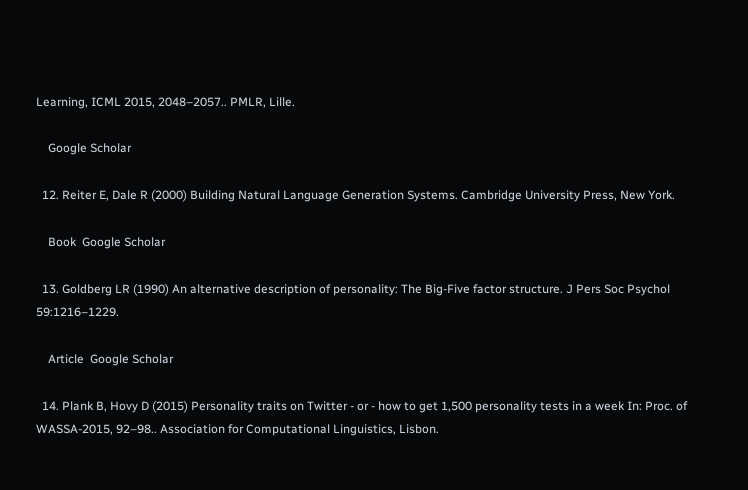Learning, ICML 2015, 2048–2057.. PMLR, Lille.

    Google Scholar

  12. Reiter E, Dale R (2000) Building Natural Language Generation Systems. Cambridge University Press, New York.

    Book  Google Scholar

  13. Goldberg LR (1990) An alternative description of personality: The Big-Five factor structure. J Pers Soc Psychol 59:1216–1229.

    Article  Google Scholar

  14. Plank B, Hovy D (2015) Personality traits on Twitter - or - how to get 1,500 personality tests in a week In: Proc. of WASSA-2015, 92–98.. Association for Computational Linguistics, Lisbon.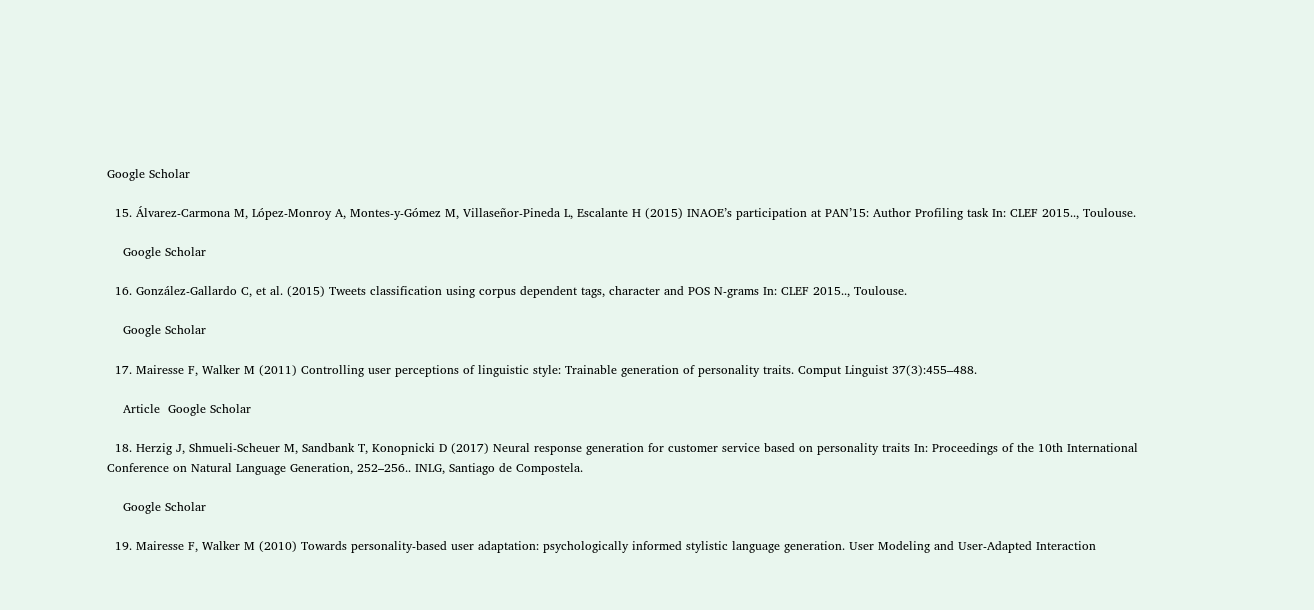Google Scholar

  15. Álvarez-Carmona M, López-Monroy A, Montes-y-Gómez M, Villaseñor-Pineda L, Escalante H (2015) INAOE’s participation at PAN’15: Author Profiling task In: CLEF 2015.., Toulouse.

    Google Scholar

  16. González-Gallardo C, et al. (2015) Tweets classification using corpus dependent tags, character and POS N-grams In: CLEF 2015.., Toulouse.

    Google Scholar

  17. Mairesse F, Walker M (2011) Controlling user perceptions of linguistic style: Trainable generation of personality traits. Comput Linguist 37(3):455–488.

    Article  Google Scholar

  18. Herzig J, Shmueli-Scheuer M, Sandbank T, Konopnicki D (2017) Neural response generation for customer service based on personality traits In: Proceedings of the 10th International Conference on Natural Language Generation, 252–256.. INLG, Santiago de Compostela.

    Google Scholar

  19. Mairesse F, Walker M (2010) Towards personality-based user adaptation: psychologically informed stylistic language generation. User Modeling and User-Adapted Interaction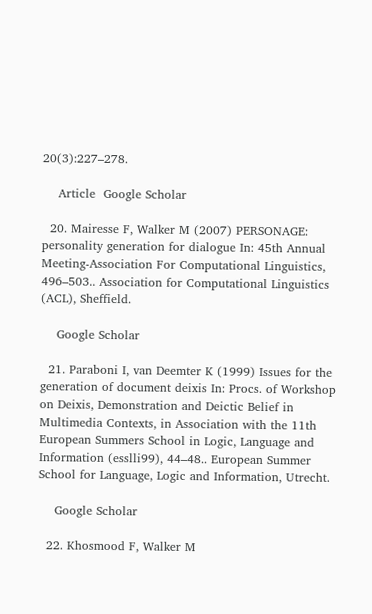20(3):227–278.

    Article  Google Scholar

  20. Mairesse F, Walker M (2007) PERSONAGE: personality generation for dialogue In: 45th Annual Meeting-Association For Computational Linguistics, 496–503.. Association for Computational Linguistics (ACL), Sheffield.

    Google Scholar

  21. Paraboni I, van Deemter K (1999) Issues for the generation of document deixis In: Procs. of Workshop on Deixis, Demonstration and Deictic Belief in Multimedia Contexts, in Association with the 11th European Summers School in Logic, Language and Information (esslli99), 44–48.. European Summer School for Language, Logic and Information, Utrecht.

    Google Scholar

  22. Khosmood F, Walker M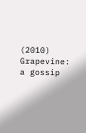(2010) Grapevine: a gossip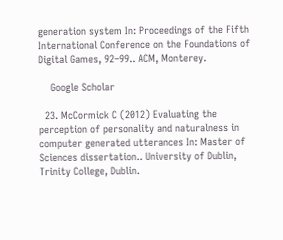generation system In: Proceedings of the Fifth International Conference on the Foundations of Digital Games, 92–99.. ACM, Monterey.

    Google Scholar

  23. McCormick C (2012) Evaluating the perception of personality and naturalness in computer generated utterances In: Master of Sciences dissertation.. University of Dublin, Trinity College, Dublin.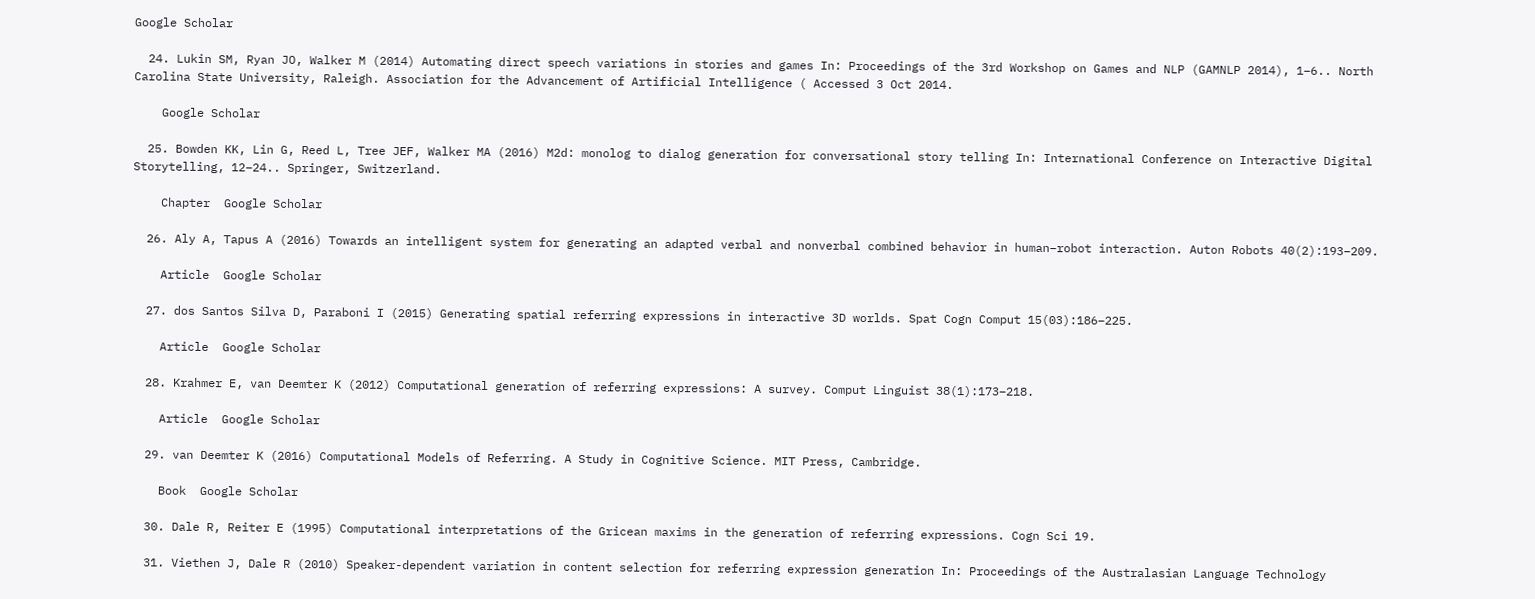Google Scholar

  24. Lukin SM, Ryan JO, Walker M (2014) Automating direct speech variations in stories and games In: Proceedings of the 3rd Workshop on Games and NLP (GAMNLP 2014), 1–6.. North Carolina State University, Raleigh. Association for the Advancement of Artificial Intelligence ( Accessed 3 Oct 2014.

    Google Scholar

  25. Bowden KK, Lin G, Reed L, Tree JEF, Walker MA (2016) M2d: monolog to dialog generation for conversational story telling In: International Conference on Interactive Digital Storytelling, 12–24.. Springer, Switzerland.

    Chapter  Google Scholar

  26. Aly A, Tapus A (2016) Towards an intelligent system for generating an adapted verbal and nonverbal combined behavior in human–robot interaction. Auton Robots 40(2):193–209.

    Article  Google Scholar

  27. dos Santos Silva D, Paraboni I (2015) Generating spatial referring expressions in interactive 3D worlds. Spat Cogn Comput 15(03):186–225.

    Article  Google Scholar

  28. Krahmer E, van Deemter K (2012) Computational generation of referring expressions: A survey. Comput Linguist 38(1):173–218.

    Article  Google Scholar

  29. van Deemter K (2016) Computational Models of Referring. A Study in Cognitive Science. MIT Press, Cambridge.

    Book  Google Scholar

  30. Dale R, Reiter E (1995) Computational interpretations of the Gricean maxims in the generation of referring expressions. Cogn Sci 19.

  31. Viethen J, Dale R (2010) Speaker-dependent variation in content selection for referring expression generation In: Proceedings of the Australasian Language Technology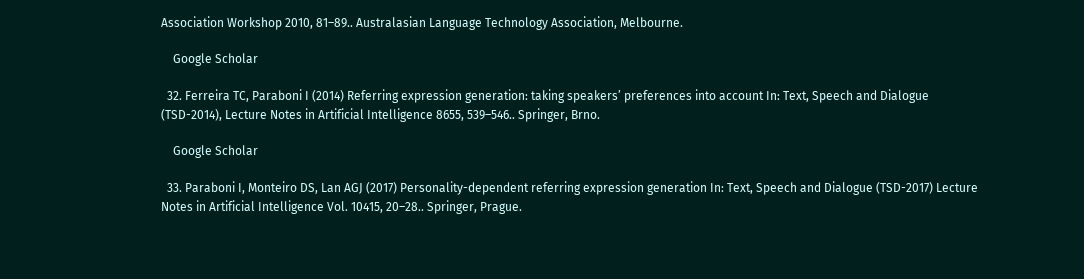Association Workshop 2010, 81–89.. Australasian Language Technology Association, Melbourne.

    Google Scholar

  32. Ferreira TC, Paraboni I (2014) Referring expression generation: taking speakers’ preferences into account In: Text, Speech and Dialogue (TSD-2014), Lecture Notes in Artificial Intelligence 8655, 539–546.. Springer, Brno.

    Google Scholar

  33. Paraboni I, Monteiro DS, Lan AGJ (2017) Personality-dependent referring expression generation In: Text, Speech and Dialogue (TSD-2017) Lecture Notes in Artificial Intelligence Vol. 10415, 20–28.. Springer, Prague.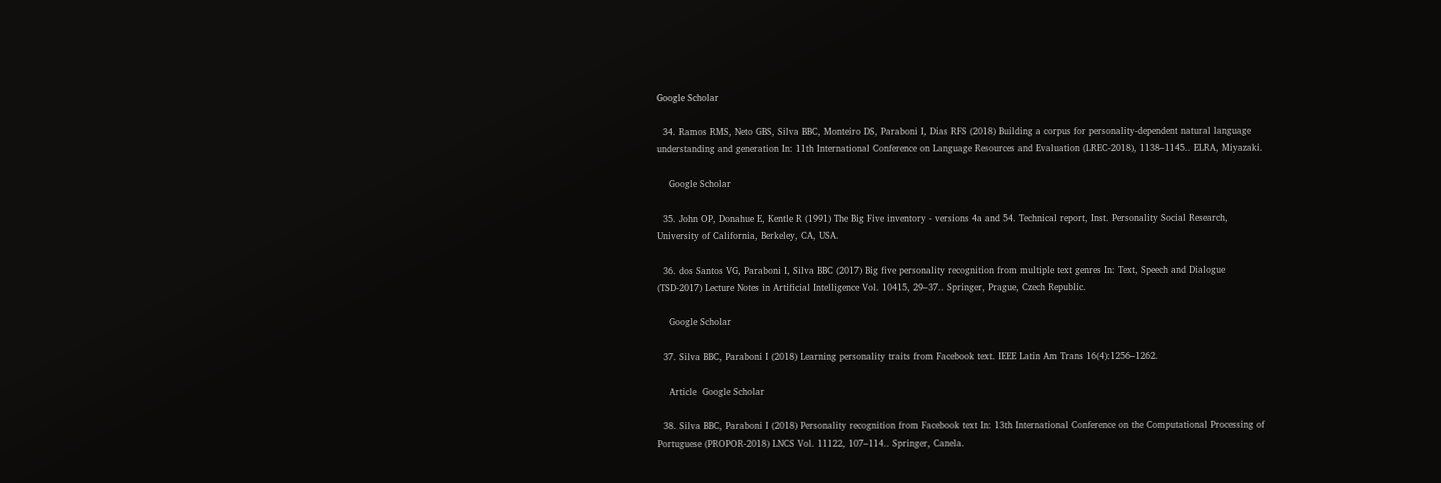Google Scholar

  34. Ramos RMS, Neto GBS, Silva BBC, Monteiro DS, Paraboni I, Dias RFS (2018) Building a corpus for personality-dependent natural language understanding and generation In: 11th International Conference on Language Resources and Evaluation (LREC-2018), 1138–1145.. ELRA, Miyazaki.

    Google Scholar

  35. John OP, Donahue E, Kentle R (1991) The Big Five inventory - versions 4a and 54. Technical report, Inst. Personality Social Research, University of California, Berkeley, CA, USA.

  36. dos Santos VG, Paraboni I, Silva BBC (2017) Big five personality recognition from multiple text genres In: Text, Speech and Dialogue (TSD-2017) Lecture Notes in Artificial Intelligence Vol. 10415, 29–37.. Springer, Prague, Czech Republic.

    Google Scholar

  37. Silva BBC, Paraboni I (2018) Learning personality traits from Facebook text. IEEE Latin Am Trans 16(4):1256–1262.

    Article  Google Scholar

  38. Silva BBC, Paraboni I (2018) Personality recognition from Facebook text In: 13th International Conference on the Computational Processing of Portuguese (PROPOR-2018) LNCS Vol. 11122, 107–114.. Springer, Canela.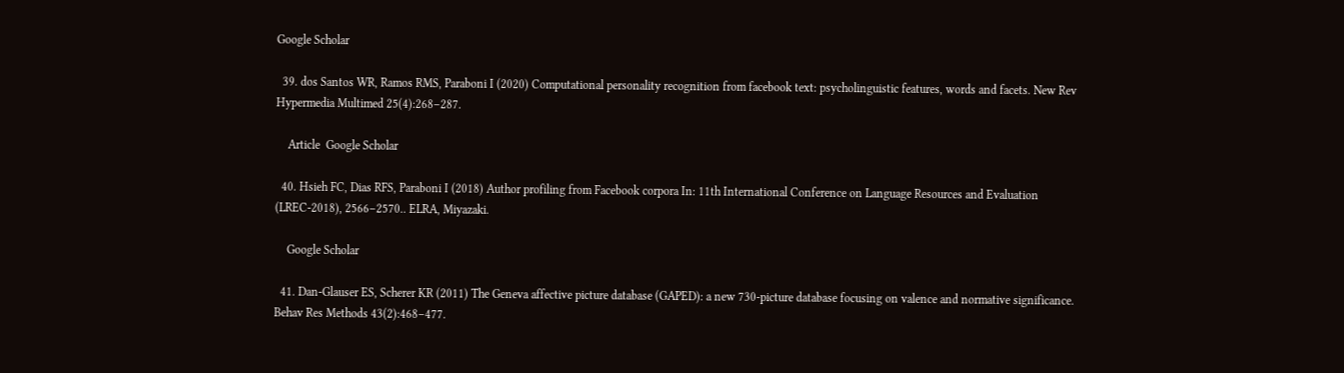Google Scholar

  39. dos Santos WR, Ramos RMS, Paraboni I (2020) Computational personality recognition from facebook text: psycholinguistic features, words and facets. New Rev Hypermedia Multimed 25(4):268–287.

    Article  Google Scholar

  40. Hsieh FC, Dias RFS, Paraboni I (2018) Author profiling from Facebook corpora In: 11th International Conference on Language Resources and Evaluation (LREC-2018), 2566–2570.. ELRA, Miyazaki.

    Google Scholar

  41. Dan-Glauser ES, Scherer KR (2011) The Geneva affective picture database (GAPED): a new 730-picture database focusing on valence and normative significance. Behav Res Methods 43(2):468–477.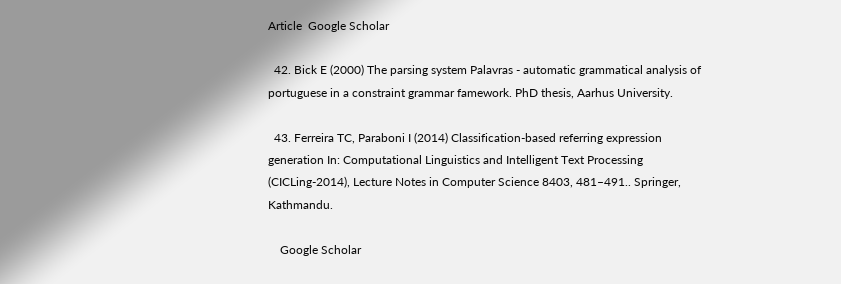Article  Google Scholar

  42. Bick E (2000) The parsing system Palavras - automatic grammatical analysis of portuguese in a constraint grammar famework. PhD thesis, Aarhus University.

  43. Ferreira TC, Paraboni I (2014) Classification-based referring expression generation In: Computational Linguistics and Intelligent Text Processing (CICLing-2014), Lecture Notes in Computer Science 8403, 481–491.. Springer, Kathmandu.

    Google Scholar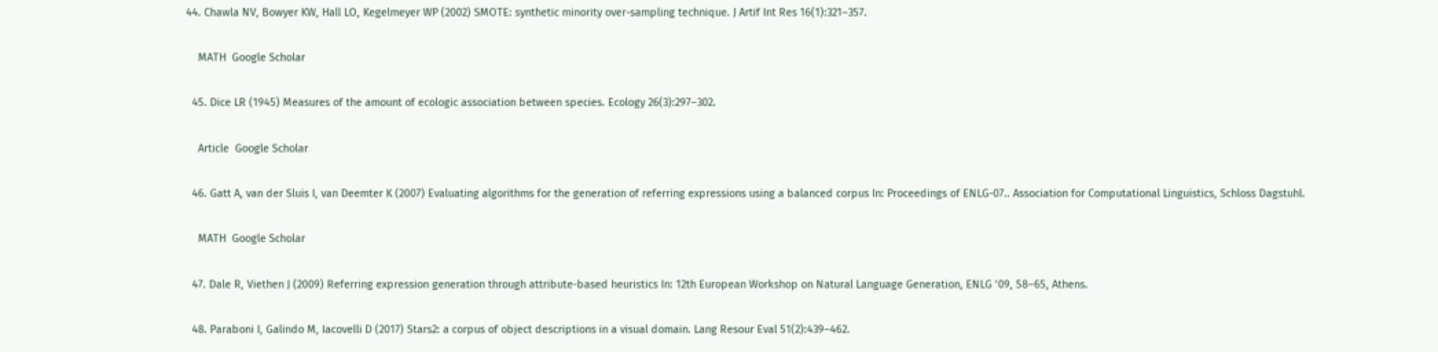44. Chawla NV, Bowyer KW, Hall LO, Kegelmeyer WP (2002) SMOTE: synthetic minority over-sampling technique. J Artif Int Res 16(1):321–357.

    MATH  Google Scholar

  45. Dice LR (1945) Measures of the amount of ecologic association between species. Ecology 26(3):297–302.

    Article  Google Scholar

  46. Gatt A, van der Sluis I, van Deemter K (2007) Evaluating algorithms for the generation of referring expressions using a balanced corpus In: Proceedings of ENLG-07.. Association for Computational Linguistics, Schloss Dagstuhl.

    MATH  Google Scholar

  47. Dale R, Viethen J (2009) Referring expression generation through attribute-based heuristics In: 12th European Workshop on Natural Language Generation, ENLG ’09, 58–65, Athens.

  48. Paraboni I, Galindo M, Iacovelli D (2017) Stars2: a corpus of object descriptions in a visual domain. Lang Resour Eval 51(2):439–462.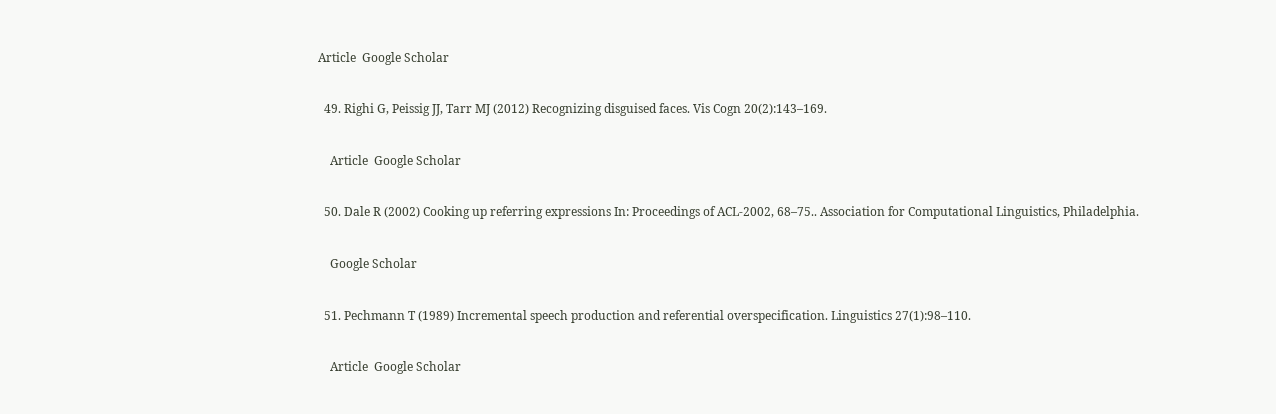Article  Google Scholar

  49. Righi G, Peissig JJ, Tarr MJ (2012) Recognizing disguised faces. Vis Cogn 20(2):143–169.

    Article  Google Scholar

  50. Dale R (2002) Cooking up referring expressions In: Proceedings of ACL-2002, 68–75.. Association for Computational Linguistics, Philadelphia.

    Google Scholar

  51. Pechmann T (1989) Incremental speech production and referential overspecification. Linguistics 27(1):98–110.

    Article  Google Scholar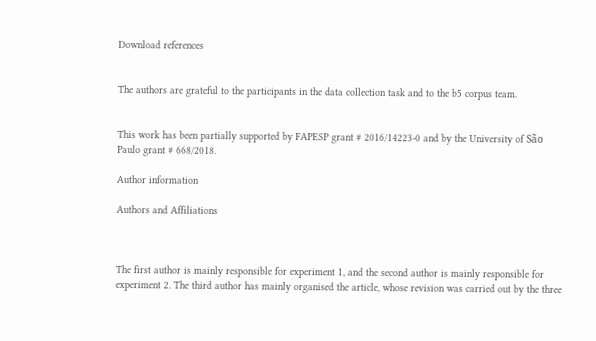Download references


The authors are grateful to the participants in the data collection task and to the b5 corpus team.


This work has been partially supported by FAPESP grant # 2016/14223-0 and by the University of São Paulo grant # 668/2018.

Author information

Authors and Affiliations



The first author is mainly responsible for experiment 1, and the second author is mainly responsible for experiment 2. The third author has mainly organised the article, whose revision was carried out by the three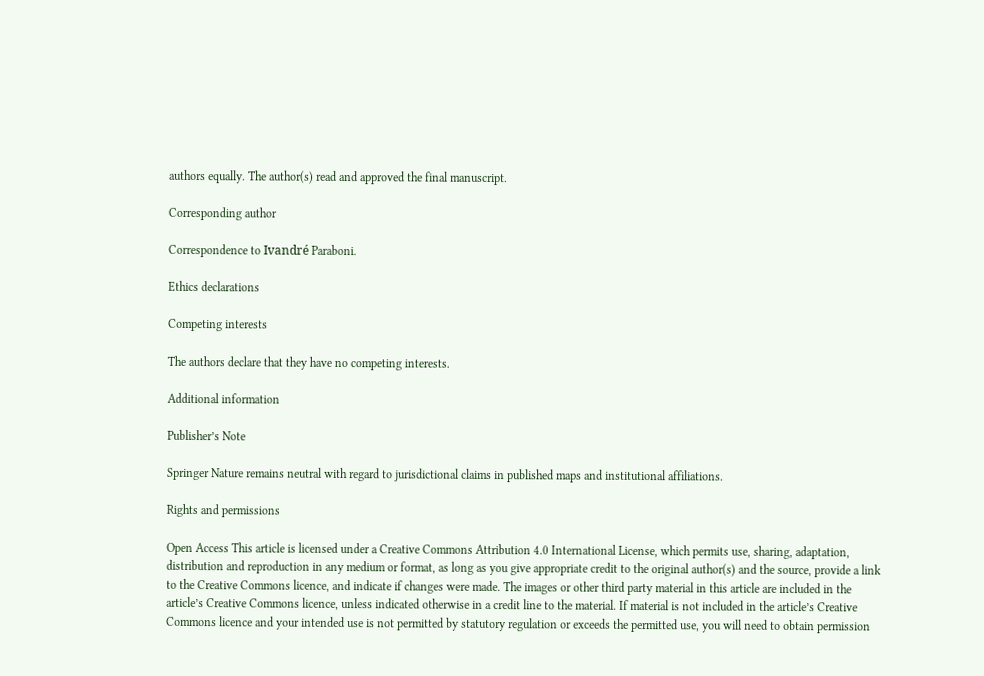authors equally. The author(s) read and approved the final manuscript.

Corresponding author

Correspondence to Ivandré Paraboni.

Ethics declarations

Competing interests

The authors declare that they have no competing interests.

Additional information

Publisher’s Note

Springer Nature remains neutral with regard to jurisdictional claims in published maps and institutional affiliations.

Rights and permissions

Open Access This article is licensed under a Creative Commons Attribution 4.0 International License, which permits use, sharing, adaptation, distribution and reproduction in any medium or format, as long as you give appropriate credit to the original author(s) and the source, provide a link to the Creative Commons licence, and indicate if changes were made. The images or other third party material in this article are included in the article’s Creative Commons licence, unless indicated otherwise in a credit line to the material. If material is not included in the article’s Creative Commons licence and your intended use is not permitted by statutory regulation or exceeds the permitted use, you will need to obtain permission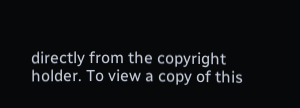directly from the copyright holder. To view a copy of this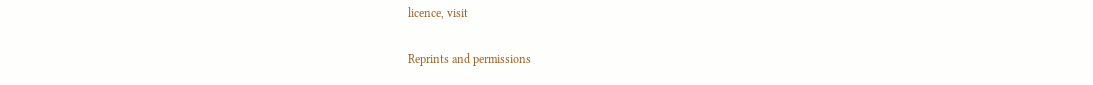licence, visit

Reprints and permissions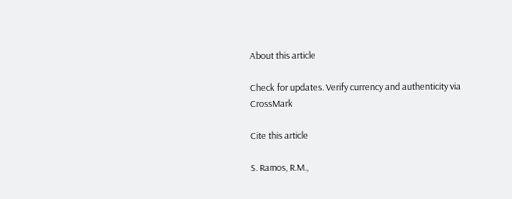About this article

Check for updates. Verify currency and authenticity via CrossMark

Cite this article

S. Ramos, R.M.,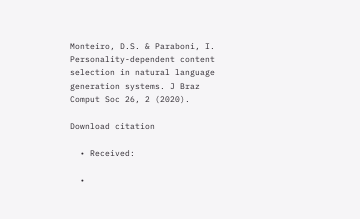Monteiro, D.S. & Paraboni, I. Personality-dependent content selection in natural language generation systems. J Braz Comput Soc 26, 2 (2020).

Download citation

  • Received:

  •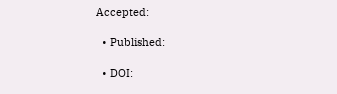Accepted:

  • Published:

  • DOI: